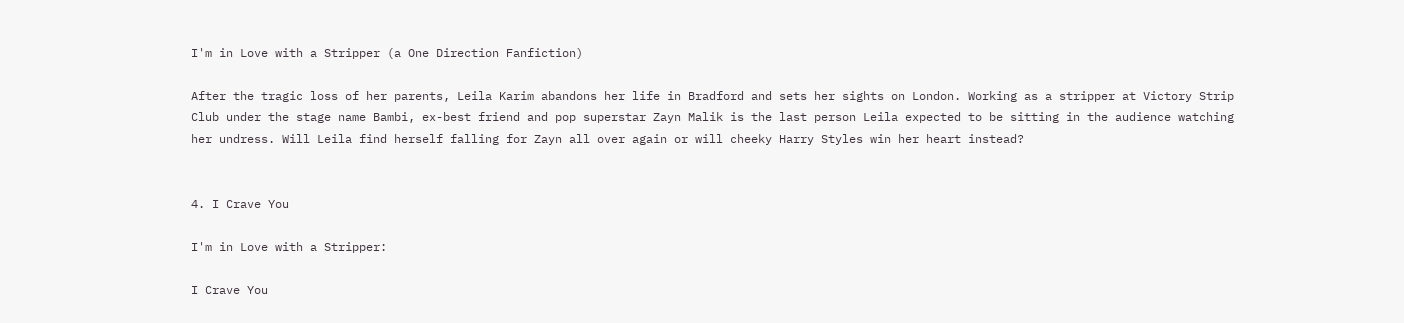I'm in Love with a Stripper (a One Direction Fanfiction)

After the tragic loss of her parents, Leila Karim abandons her life in Bradford and sets her sights on London. Working as a stripper at Victory Strip Club under the stage name Bambi, ex-best friend and pop superstar Zayn Malik is the last person Leila expected to be sitting in the audience watching her undress. Will Leila find herself falling for Zayn all over again or will cheeky Harry Styles win her heart instead?


4. I Crave You

I'm in Love with a Stripper:

I Crave You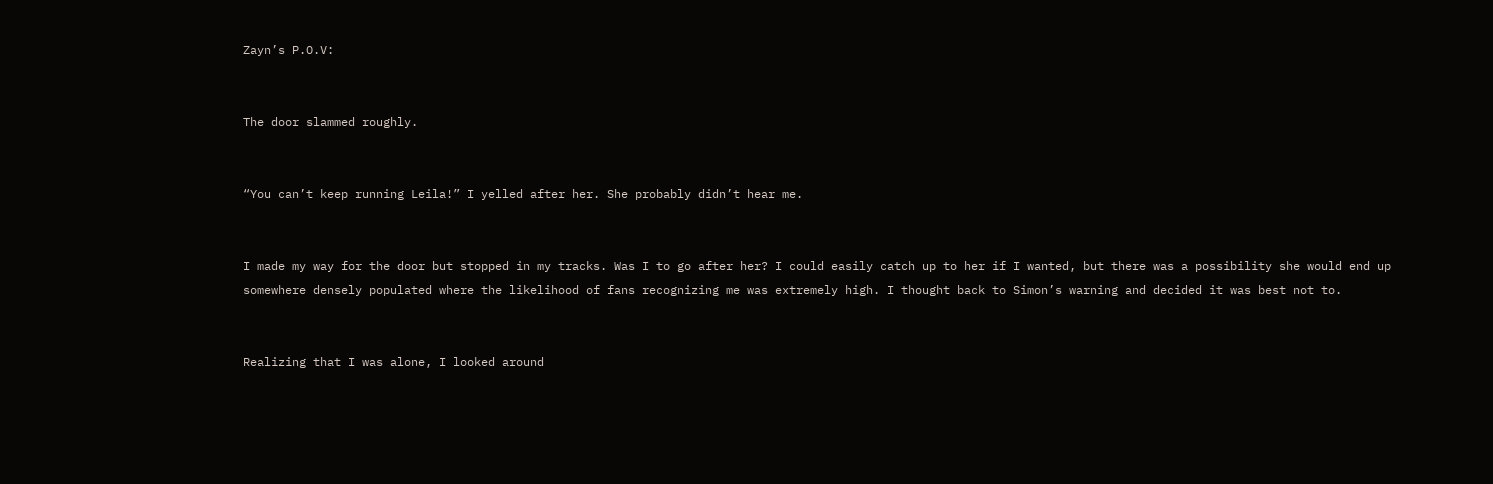Zayn’s P.O.V:


The door slammed roughly.


“You can’t keep running Leila!” I yelled after her. She probably didn’t hear me.


I made my way for the door but stopped in my tracks. Was I to go after her? I could easily catch up to her if I wanted, but there was a possibility she would end up somewhere densely populated where the likelihood of fans recognizing me was extremely high. I thought back to Simon’s warning and decided it was best not to.


Realizing that I was alone, I looked around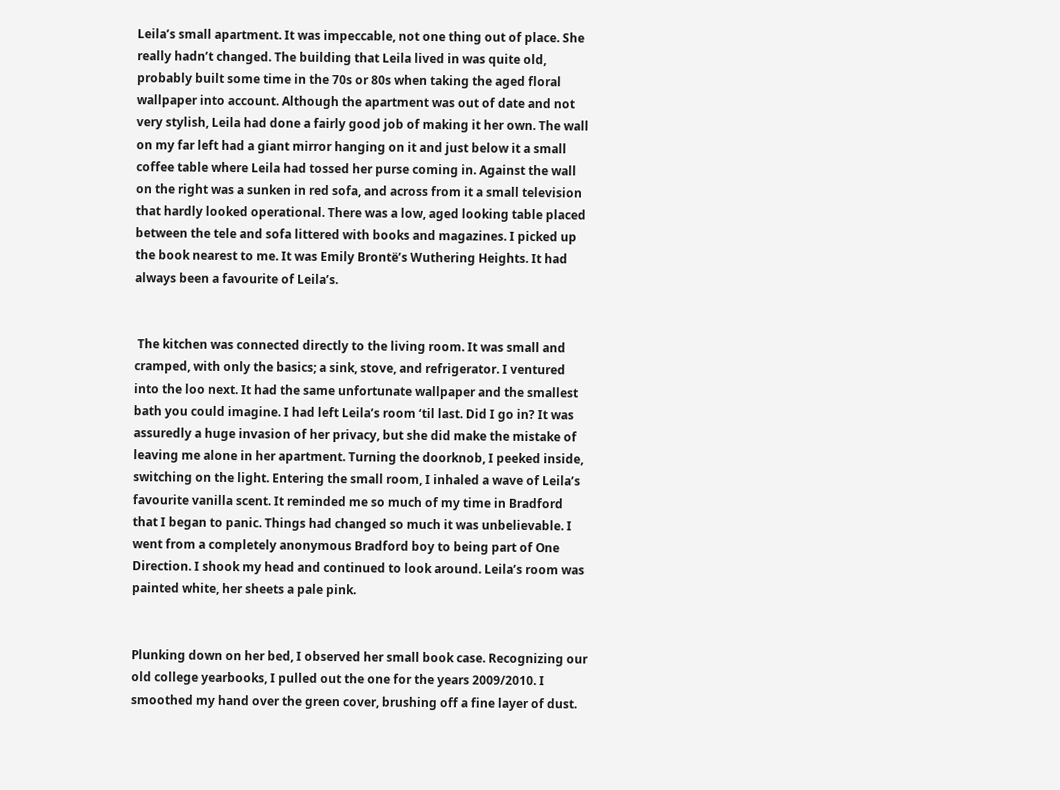Leila’s small apartment. It was impeccable, not one thing out of place. She really hadn’t changed. The building that Leila lived in was quite old, probably built some time in the 70s or 80s when taking the aged floral wallpaper into account. Although the apartment was out of date and not very stylish, Leila had done a fairly good job of making it her own. The wall on my far left had a giant mirror hanging on it and just below it a small coffee table where Leila had tossed her purse coming in. Against the wall on the right was a sunken in red sofa, and across from it a small television that hardly looked operational. There was a low, aged looking table placed between the tele and sofa littered with books and magazines. I picked up the book nearest to me. It was Emily Brontë’s Wuthering Heights. It had always been a favourite of Leila’s.


 The kitchen was connected directly to the living room. It was small and cramped, with only the basics; a sink, stove, and refrigerator. I ventured into the loo next. It had the same unfortunate wallpaper and the smallest bath you could imagine. I had left Leila’s room ‘til last. Did I go in? It was assuredly a huge invasion of her privacy, but she did make the mistake of leaving me alone in her apartment. Turning the doorknob, I peeked inside, switching on the light. Entering the small room, I inhaled a wave of Leila’s favourite vanilla scent. It reminded me so much of my time in Bradford that I began to panic. Things had changed so much it was unbelievable. I went from a completely anonymous Bradford boy to being part of One Direction. I shook my head and continued to look around. Leila’s room was painted white, her sheets a pale pink.


Plunking down on her bed, I observed her small book case. Recognizing our old college yearbooks, I pulled out the one for the years 2009/2010. I smoothed my hand over the green cover, brushing off a fine layer of dust.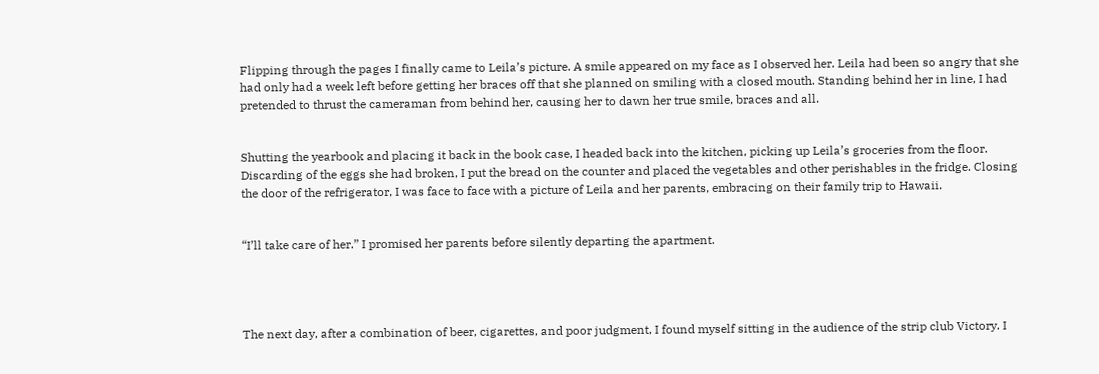Flipping through the pages I finally came to Leila’s picture. A smile appeared on my face as I observed her. Leila had been so angry that she had only had a week left before getting her braces off that she planned on smiling with a closed mouth. Standing behind her in line, I had pretended to thrust the cameraman from behind her, causing her to dawn her true smile, braces and all.


Shutting the yearbook and placing it back in the book case, I headed back into the kitchen, picking up Leila’s groceries from the floor. Discarding of the eggs she had broken, I put the bread on the counter and placed the vegetables and other perishables in the fridge. Closing the door of the refrigerator, I was face to face with a picture of Leila and her parents, embracing on their family trip to Hawaii.


“I’ll take care of her.” I promised her parents before silently departing the apartment.




The next day, after a combination of beer, cigarettes, and poor judgment, I found myself sitting in the audience of the strip club Victory. I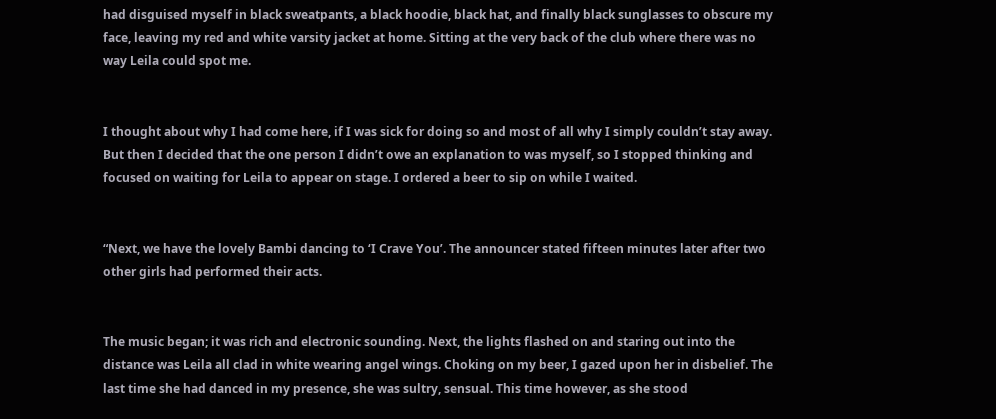had disguised myself in black sweatpants, a black hoodie, black hat, and finally black sunglasses to obscure my face, leaving my red and white varsity jacket at home. Sitting at the very back of the club where there was no way Leila could spot me.


I thought about why I had come here, if I was sick for doing so and most of all why I simply couldn’t stay away. But then I decided that the one person I didn’t owe an explanation to was myself, so I stopped thinking and focused on waiting for Leila to appear on stage. I ordered a beer to sip on while I waited.


“Next, we have the lovely Bambi dancing to ‘I Crave You’. The announcer stated fifteen minutes later after two other girls had performed their acts.


The music began; it was rich and electronic sounding. Next, the lights flashed on and staring out into the distance was Leila all clad in white wearing angel wings. Choking on my beer, I gazed upon her in disbelief. The last time she had danced in my presence, she was sultry, sensual. This time however, as she stood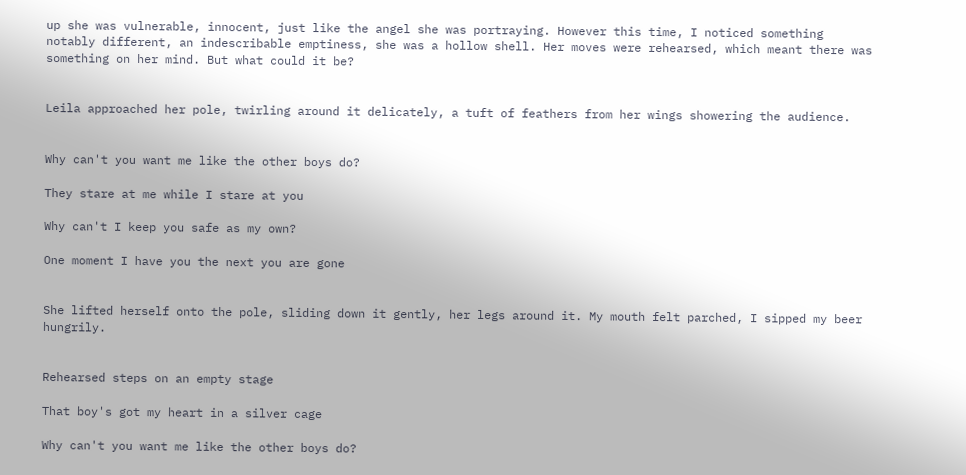up she was vulnerable, innocent, just like the angel she was portraying. However this time, I noticed something notably different, an indescribable emptiness, she was a hollow shell. Her moves were rehearsed, which meant there was something on her mind. But what could it be?


Leila approached her pole, twirling around it delicately, a tuft of feathers from her wings showering the audience.


Why can't you want me like the other boys do?

They stare at me while I stare at you

Why can't I keep you safe as my own?

One moment I have you the next you are gone


She lifted herself onto the pole, sliding down it gently, her legs around it. My mouth felt parched, I sipped my beer hungrily.


Rehearsed steps on an empty stage

That boy's got my heart in a silver cage

Why can't you want me like the other boys do?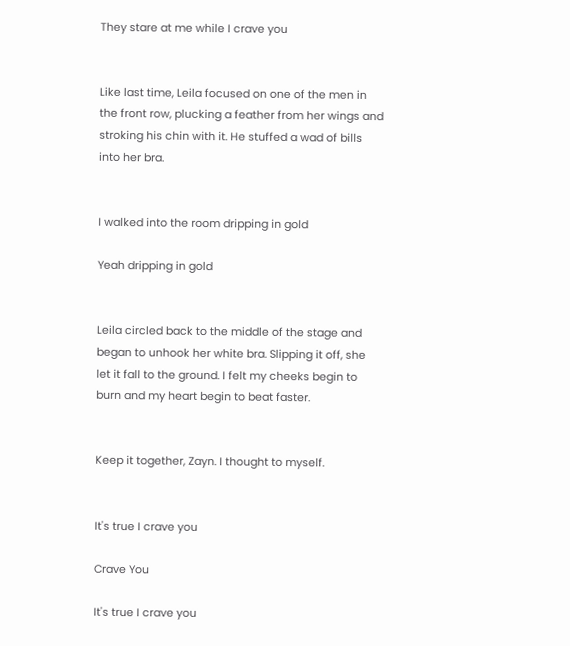They stare at me while I crave you


Like last time, Leila focused on one of the men in the front row, plucking a feather from her wings and stroking his chin with it. He stuffed a wad of bills into her bra.


I walked into the room dripping in gold

Yeah dripping in gold


Leila circled back to the middle of the stage and began to unhook her white bra. Slipping it off, she let it fall to the ground. I felt my cheeks begin to burn and my heart begin to beat faster.


Keep it together, Zayn. I thought to myself.


It's true I crave you

Crave You

It's true I crave you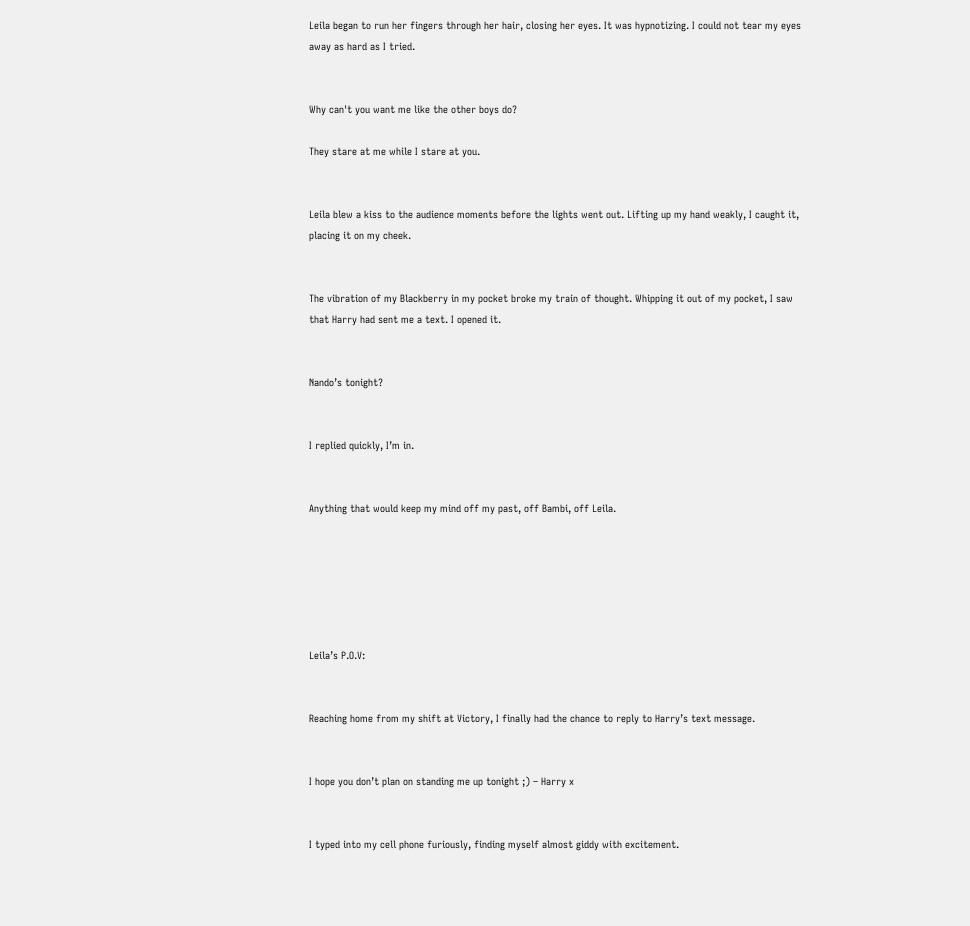Leila began to run her fingers through her hair, closing her eyes. It was hypnotizing. I could not tear my eyes away as hard as I tried.


Why can't you want me like the other boys do?

They stare at me while I stare at you.


Leila blew a kiss to the audience moments before the lights went out. Lifting up my hand weakly, I caught it, placing it on my cheek.


The vibration of my Blackberry in my pocket broke my train of thought. Whipping it out of my pocket, I saw that Harry had sent me a text. I opened it.


Nando’s tonight?


I replied quickly, I’m in.


Anything that would keep my mind off my past, off Bambi, off Leila.






Leila’s P.O.V:


Reaching home from my shift at Victory, I finally had the chance to reply to Harry’s text message.


I hope you don’t plan on standing me up tonight ;) – Harry x


I typed into my cell phone furiously, finding myself almost giddy with excitement.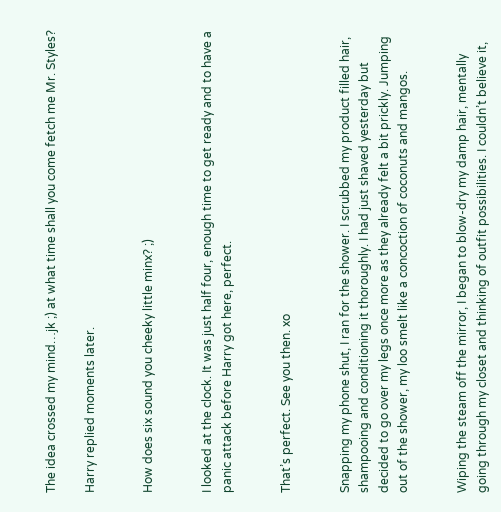The idea crossed my mind…jk ;) at what time shall you come fetch me Mr. Styles?

Harry replied moments later.


How does six sound you cheeky little minx? ;)


I looked at the clock. It was just half four, enough time to get ready and to have a panic attack before Harry got here, perfect.


That’s perfect. See you then. xo


Snapping my phone shut, I ran for the shower. I scrubbed my product filled hair, shampooing and conditioning it thoroughly. I had just shaved yesterday but decided to go over my legs once more as they already felt a bit prickly. Jumping out of the shower, my loo smelt like a concoction of coconuts and mangos.


Wiping the steam off the mirror, I began to blow-dry my damp hair, mentally going through my closet and thinking of outfit possibilities. I couldn’t believe it,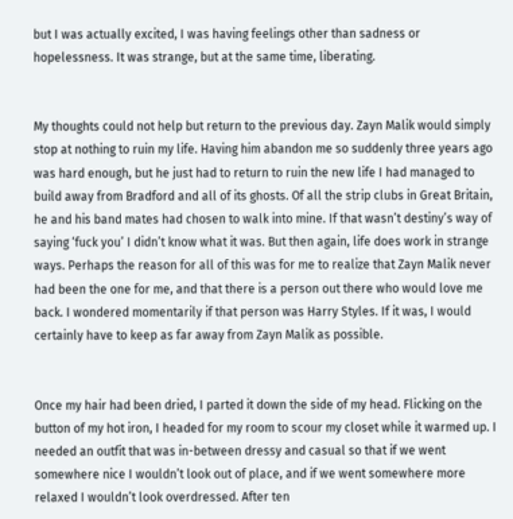but I was actually excited, I was having feelings other than sadness or hopelessness. It was strange, but at the same time, liberating.


My thoughts could not help but return to the previous day. Zayn Malik would simply stop at nothing to ruin my life. Having him abandon me so suddenly three years ago was hard enough, but he just had to return to ruin the new life I had managed to build away from Bradford and all of its ghosts. Of all the strip clubs in Great Britain, he and his band mates had chosen to walk into mine. If that wasn’t destiny’s way of saying ‘fuck you’ I didn’t know what it was. But then again, life does work in strange ways. Perhaps the reason for all of this was for me to realize that Zayn Malik never had been the one for me, and that there is a person out there who would love me back. I wondered momentarily if that person was Harry Styles. If it was, I would certainly have to keep as far away from Zayn Malik as possible.


Once my hair had been dried, I parted it down the side of my head. Flicking on the button of my hot iron, I headed for my room to scour my closet while it warmed up. I needed an outfit that was in-between dressy and casual so that if we went somewhere nice I wouldn’t look out of place, and if we went somewhere more relaxed I wouldn’t look overdressed. After ten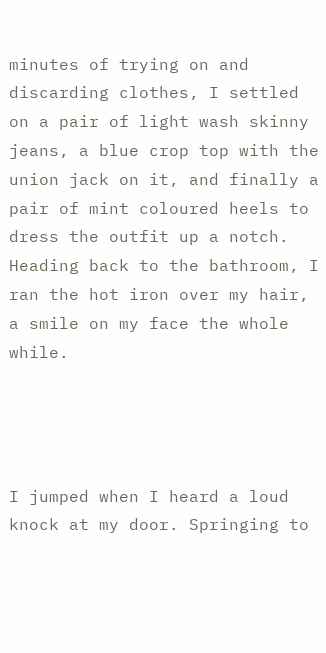minutes of trying on and discarding clothes, I settled on a pair of light wash skinny jeans, a blue crop top with the union jack on it, and finally a pair of mint coloured heels to dress the outfit up a notch. Heading back to the bathroom, I ran the hot iron over my hair, a smile on my face the whole while.




I jumped when I heard a loud knock at my door. Springing to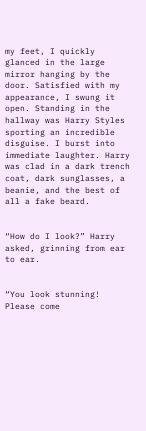my feet, I quickly glanced in the large mirror hanging by the door. Satisfied with my appearance, I swung it open. Standing in the hallway was Harry Styles sporting an incredible disguise. I burst into immediate laughter. Harry was clad in a dark trench coat, dark sunglasses, a beanie, and the best of all a fake beard.


“How do I look?” Harry asked, grinning from ear to ear.


“You look stunning! Please come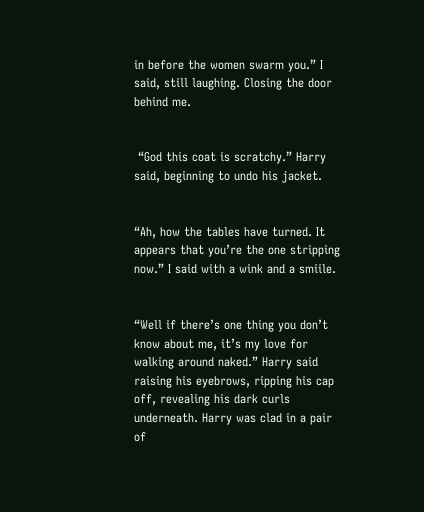in before the women swarm you.” I said, still laughing. Closing the door behind me.


 “God this coat is scratchy.” Harry said, beginning to undo his jacket.


“Ah, how the tables have turned. It appears that you’re the one stripping now.” I said with a wink and a smiile.


“Well if there’s one thing you don’t know about me, it’s my love for walking around naked.” Harry said raising his eyebrows, ripping his cap off, revealing his dark curls underneath. Harry was clad in a pair of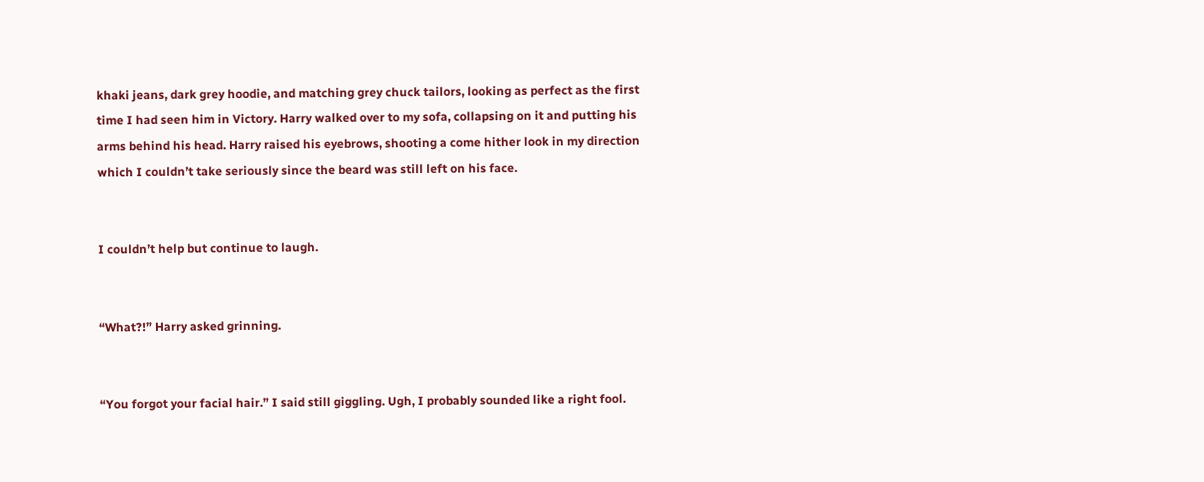khaki jeans, dark grey hoodie, and matching grey chuck tailors, looking as perfect as the first time I had seen him in Victory. Harry walked over to my sofa, collapsing on it and putting his arms behind his head. Harry raised his eyebrows, shooting a come hither look in my direction which I couldn’t take seriously since the beard was still left on his face.


I couldn’t help but continue to laugh.


“What?!” Harry asked grinning.


“You forgot your facial hair.” I said still giggling. Ugh, I probably sounded like a right fool.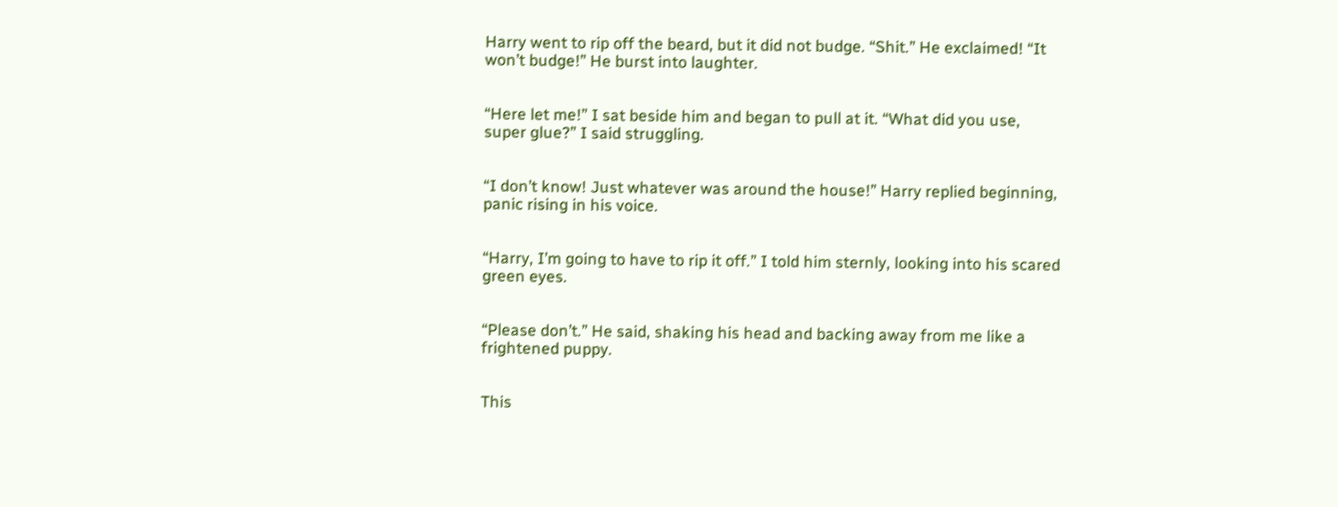Harry went to rip off the beard, but it did not budge. “Shit.” He exclaimed! “It won’t budge!” He burst into laughter.


“Here let me!” I sat beside him and began to pull at it. “What did you use, super glue?” I said struggling.


“I don’t know! Just whatever was around the house!” Harry replied beginning, panic rising in his voice.


“Harry, I’m going to have to rip it off.” I told him sternly, looking into his scared green eyes.


“Please don’t.” He said, shaking his head and backing away from me like a frightened puppy.


This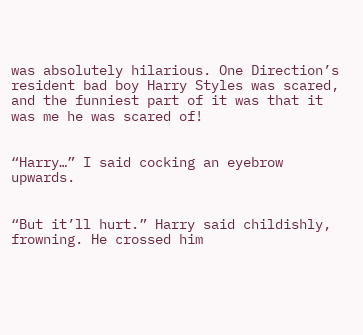was absolutely hilarious. One Direction’s resident bad boy Harry Styles was scared, and the funniest part of it was that it was me he was scared of!


“Harry…” I said cocking an eyebrow upwards.


“But it’ll hurt.” Harry said childishly, frowning. He crossed him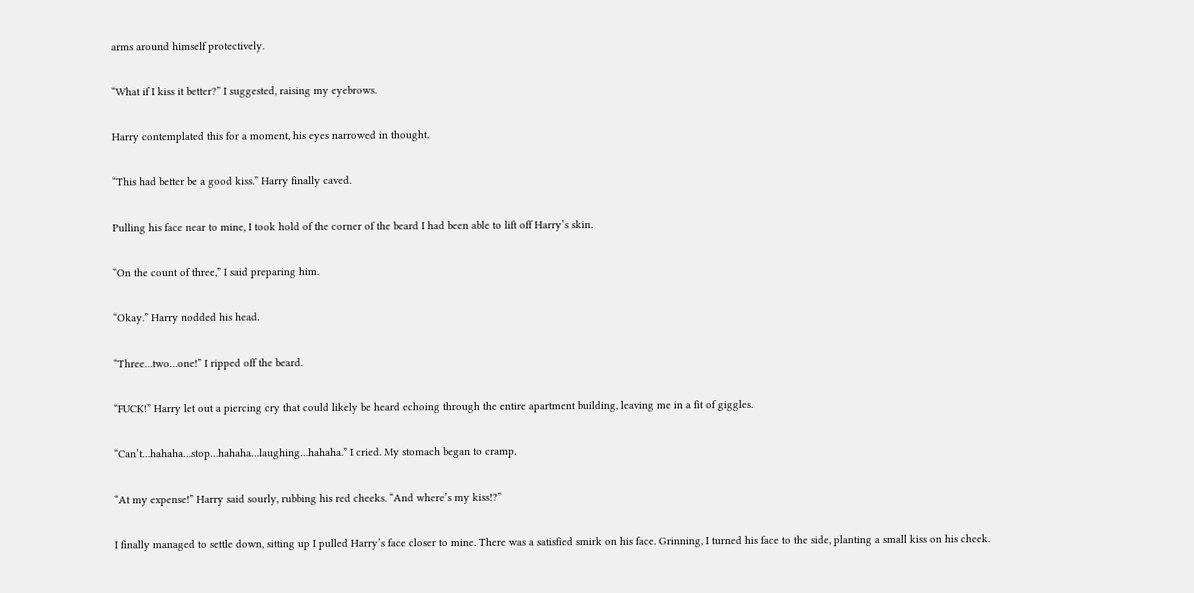arms around himself protectively.


“What if I kiss it better?” I suggested, raising my eyebrows.


Harry contemplated this for a moment, his eyes narrowed in thought.


“This had better be a good kiss.” Harry finally caved.


Pulling his face near to mine, I took hold of the corner of the beard I had been able to lift off Harry’s skin.


“On the count of three,” I said preparing him.


“Okay.” Harry nodded his head.


“Three…two…one!” I ripped off the beard.


“FUCK!” Harry let out a piercing cry that could likely be heard echoing through the entire apartment building, leaving me in a fit of giggles.


“Can’t…hahaha…stop…hahaha…laughing…hahaha.” I cried. My stomach began to cramp.


“At my expense!” Harry said sourly, rubbing his red cheeks. “And where’s my kiss!?”


I finally managed to settle down, sitting up I pulled Harry’s face closer to mine. There was a satisfied smirk on his face. Grinning, I turned his face to the side, planting a small kiss on his cheek.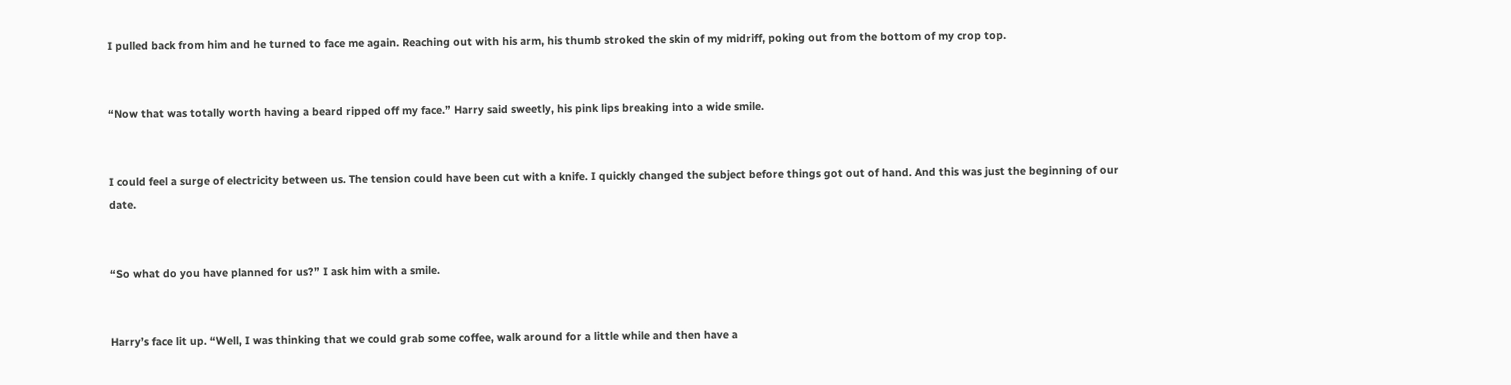I pulled back from him and he turned to face me again. Reaching out with his arm, his thumb stroked the skin of my midriff, poking out from the bottom of my crop top.


“Now that was totally worth having a beard ripped off my face.” Harry said sweetly, his pink lips breaking into a wide smile.


I could feel a surge of electricity between us. The tension could have been cut with a knife. I quickly changed the subject before things got out of hand. And this was just the beginning of our date.


“So what do you have planned for us?” I ask him with a smile.


Harry’s face lit up. “Well, I was thinking that we could grab some coffee, walk around for a little while and then have a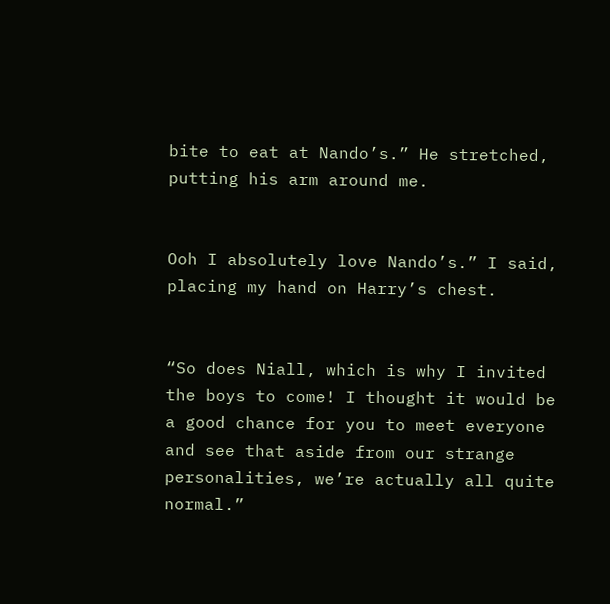bite to eat at Nando’s.” He stretched, putting his arm around me.


Ooh I absolutely love Nando’s.” I said, placing my hand on Harry’s chest.


“So does Niall, which is why I invited the boys to come! I thought it would be a good chance for you to meet everyone and see that aside from our strange personalities, we’re actually all quite normal.”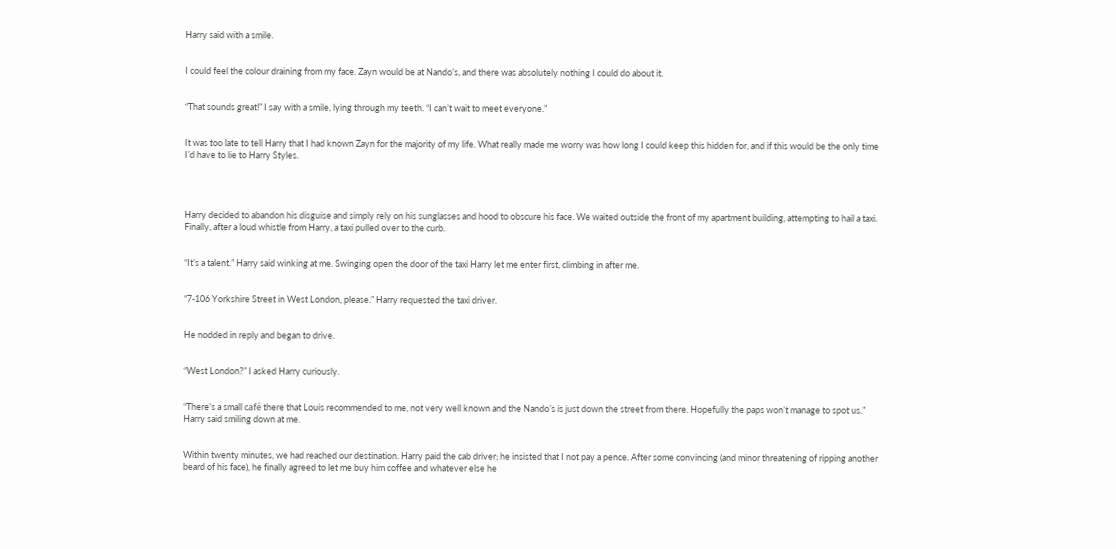Harry said with a smile.


I could feel the colour draining from my face. Zayn would be at Nando’s, and there was absolutely nothing I could do about it.


“That sounds great!” I say with a smile, lying through my teeth. “I can’t wait to meet everyone.”


It was too late to tell Harry that I had known Zayn for the majority of my life. What really made me worry was how long I could keep this hidden for, and if this would be the only time I’d have to lie to Harry Styles.




Harry decided to abandon his disguise and simply rely on his sunglasses and hood to obscure his face. We waited outside the front of my apartment building, attempting to hail a taxi. Finally, after a loud whistle from Harry, a taxi pulled over to the curb.


“It’s a talent.” Harry said winking at me. Swinging open the door of the taxi Harry let me enter first, climbing in after me.


“7-106 Yorkshire Street in West London, please.” Harry requested the taxi driver.


He nodded in reply and began to drive.


“West London?” I asked Harry curiously.


“There’s a small café there that Louis recommended to me, not very well known and the Nando’s is just down the street from there. Hopefully the paps won’t manage to spot us.” Harry said smiling down at me.


Within twenty minutes, we had reached our destination. Harry paid the cab driver; he insisted that I not pay a pence. After some convincing (and minor threatening of ripping another beard of his face), he finally agreed to let me buy him coffee and whatever else he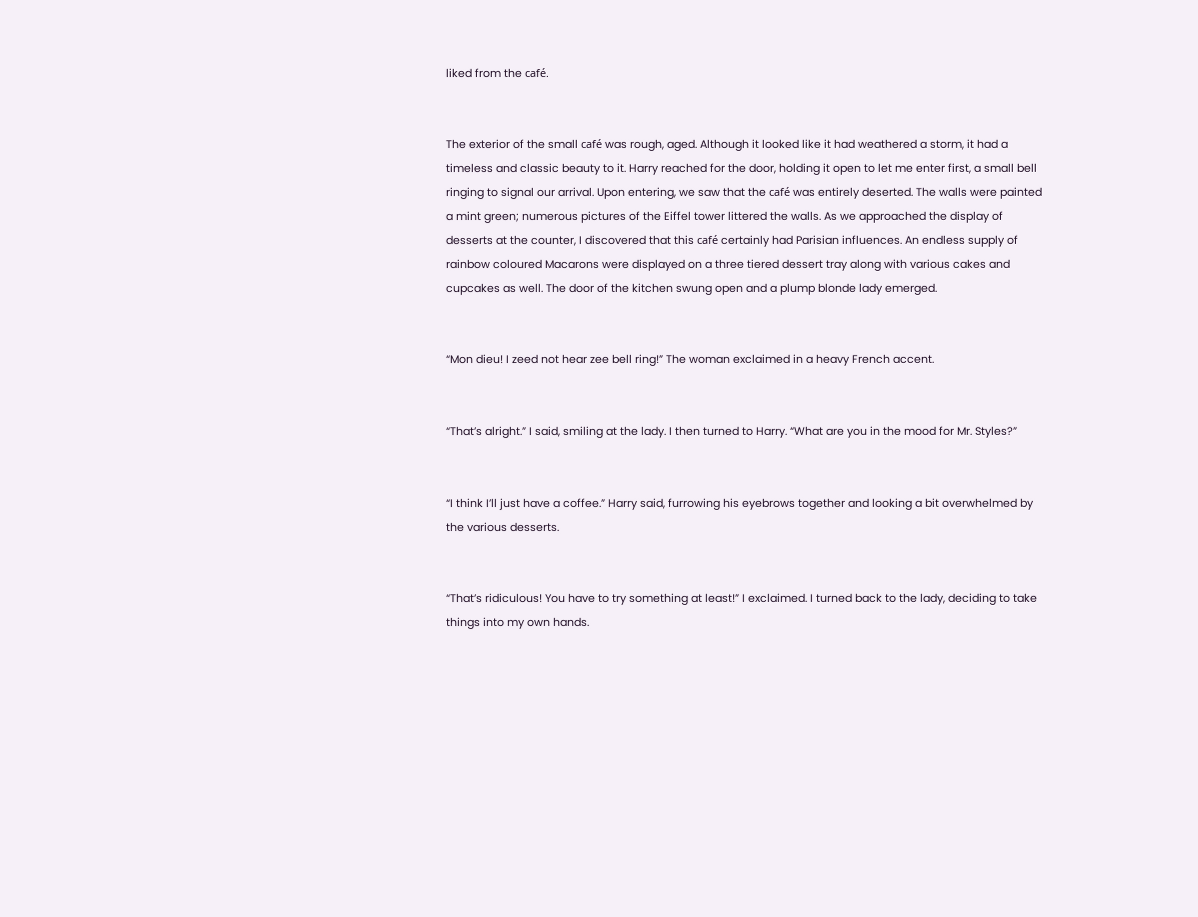liked from the café.


The exterior of the small café was rough, aged. Although it looked like it had weathered a storm, it had a timeless and classic beauty to it. Harry reached for the door, holding it open to let me enter first, a small bell ringing to signal our arrival. Upon entering, we saw that the café was entirely deserted. The walls were painted a mint green; numerous pictures of the Eiffel tower littered the walls. As we approached the display of desserts at the counter, I discovered that this café certainly had Parisian influences. An endless supply of rainbow coloured Macarons were displayed on a three tiered dessert tray along with various cakes and cupcakes as well. The door of the kitchen swung open and a plump blonde lady emerged.


“Mon dieu! I zeed not hear zee bell ring!” The woman exclaimed in a heavy French accent.


“That’s alright.” I said, smiling at the lady. I then turned to Harry. “What are you in the mood for Mr. Styles?”


“I think I’ll just have a coffee.” Harry said, furrowing his eyebrows together and looking a bit overwhelmed by the various desserts.


“That’s ridiculous! You have to try something at least!” I exclaimed. I turned back to the lady, deciding to take things into my own hands.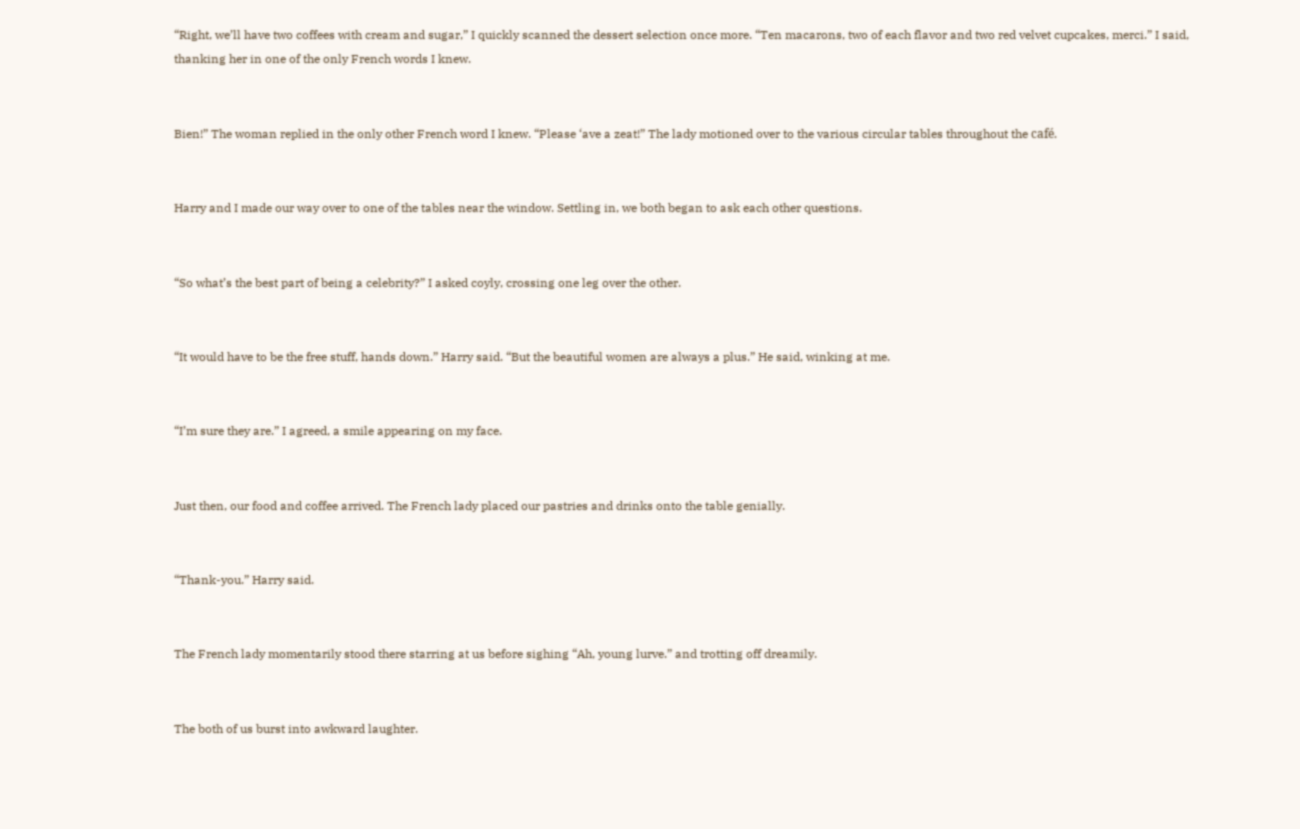“Right, we’ll have two coffees with cream and sugar,” I quickly scanned the dessert selection once more. “Ten macarons, two of each flavor and two red velvet cupcakes, merci.” I said, thanking her in one of the only French words I knew.


Bien!” The woman replied in the only other French word I knew. “Please ‘ave a zeat!” The lady motioned over to the various circular tables throughout the café.


Harry and I made our way over to one of the tables near the window. Settling in, we both began to ask each other questions.


“So what’s the best part of being a celebrity?” I asked coyly, crossing one leg over the other.


“It would have to be the free stuff, hands down.” Harry said. “But the beautiful women are always a plus.” He said, winking at me.


“I’m sure they are.” I agreed, a smile appearing on my face.


Just then, our food and coffee arrived. The French lady placed our pastries and drinks onto the table genially.


“Thank-you.” Harry said.


The French lady momentarily stood there starring at us before sighing “Ah, young lurve.” and trotting off dreamily.


The both of us burst into awkward laughter.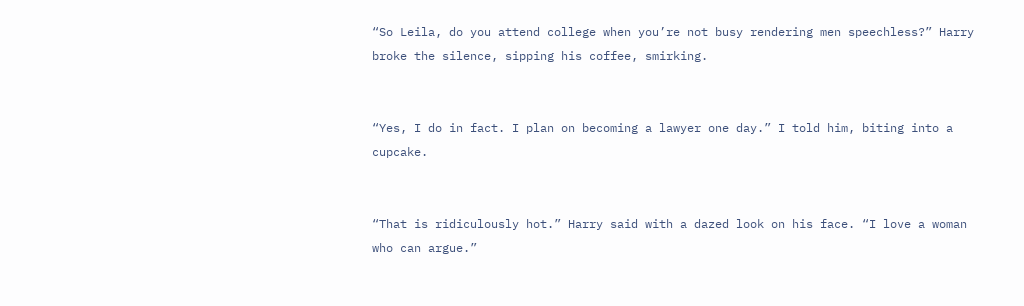“So Leila, do you attend college when you’re not busy rendering men speechless?” Harry broke the silence, sipping his coffee, smirking.


“Yes, I do in fact. I plan on becoming a lawyer one day.” I told him, biting into a cupcake.


“That is ridiculously hot.” Harry said with a dazed look on his face. “I love a woman who can argue.”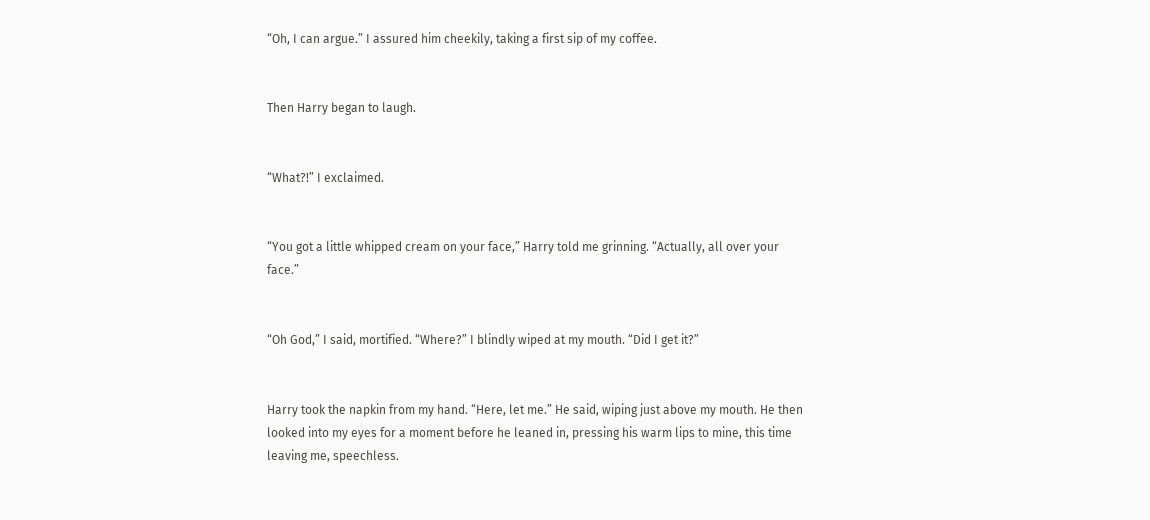“Oh, I can argue.” I assured him cheekily, taking a first sip of my coffee.


Then Harry began to laugh.


“What?!” I exclaimed.


“You got a little whipped cream on your face,” Harry told me grinning. “Actually, all over your face.”


“Oh God,” I said, mortified. “Where?” I blindly wiped at my mouth. “Did I get it?”


Harry took the napkin from my hand. “Here, let me.” He said, wiping just above my mouth. He then looked into my eyes for a moment before he leaned in, pressing his warm lips to mine, this time leaving me, speechless.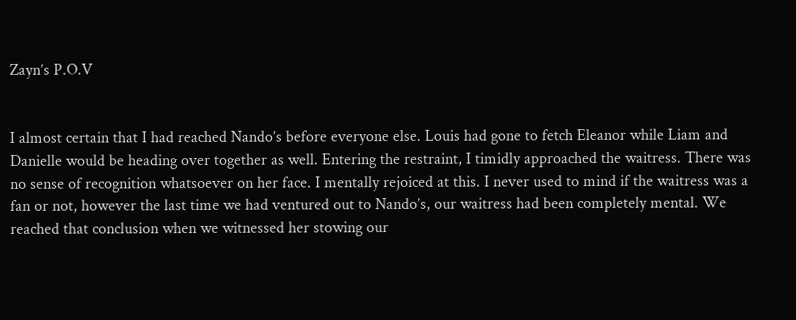Zayn’s P.O.V


I almost certain that I had reached Nando’s before everyone else. Louis had gone to fetch Eleanor while Liam and Danielle would be heading over together as well. Entering the restraint, I timidly approached the waitress. There was no sense of recognition whatsoever on her face. I mentally rejoiced at this. I never used to mind if the waitress was a fan or not, however the last time we had ventured out to Nando’s, our waitress had been completely mental. We reached that conclusion when we witnessed her stowing our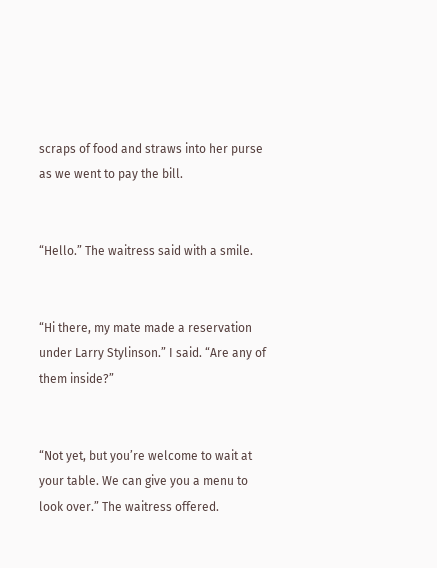scraps of food and straws into her purse as we went to pay the bill.


“Hello.” The waitress said with a smile.


“Hi there, my mate made a reservation under Larry Stylinson.” I said. “Are any of them inside?”


“Not yet, but you’re welcome to wait at your table. We can give you a menu to look over.” The waitress offered.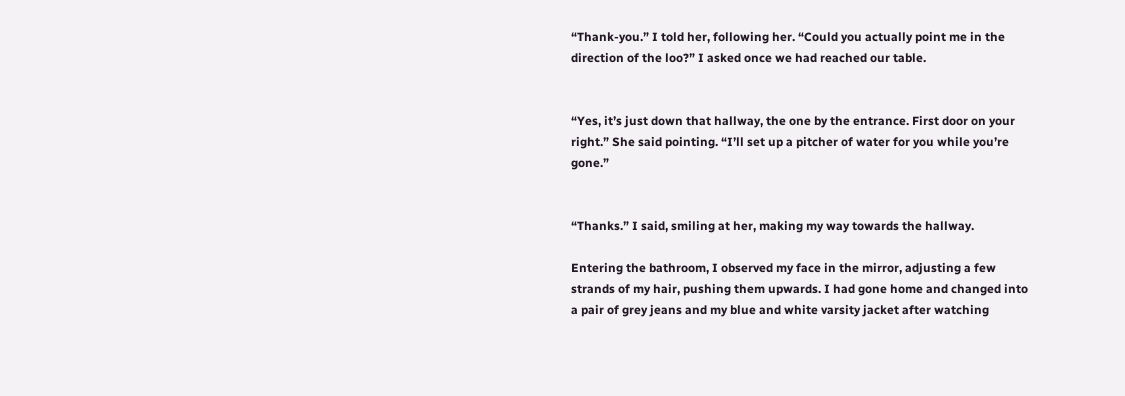“Thank-you.” I told her, following her. “Could you actually point me in the direction of the loo?” I asked once we had reached our table.


“Yes, it’s just down that hallway, the one by the entrance. First door on your right.” She said pointing. “I’ll set up a pitcher of water for you while you’re gone.”


“Thanks.” I said, smiling at her, making my way towards the hallway.

Entering the bathroom, I observed my face in the mirror, adjusting a few strands of my hair, pushing them upwards. I had gone home and changed into a pair of grey jeans and my blue and white varsity jacket after watching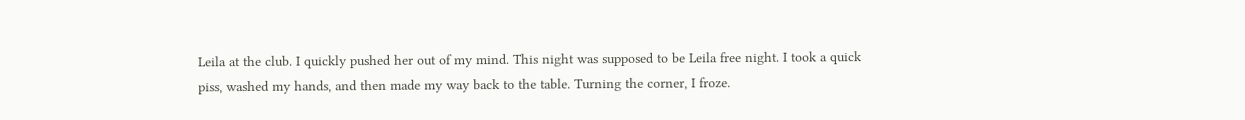Leila at the club. I quickly pushed her out of my mind. This night was supposed to be Leila free night. I took a quick piss, washed my hands, and then made my way back to the table. Turning the corner, I froze.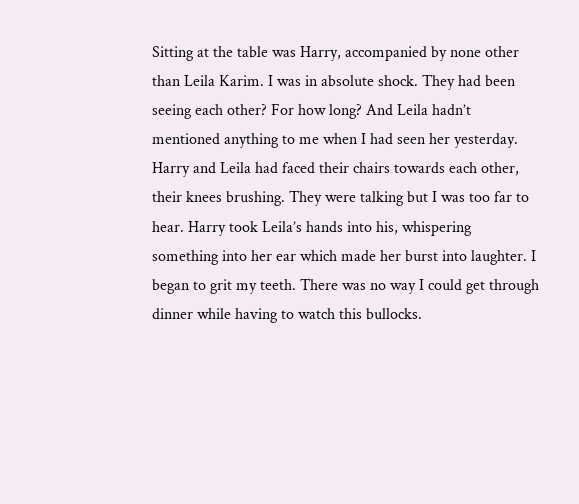Sitting at the table was Harry, accompanied by none other than Leila Karim. I was in absolute shock. They had been seeing each other? For how long? And Leila hadn’t mentioned anything to me when I had seen her yesterday. Harry and Leila had faced their chairs towards each other, their knees brushing. They were talking but I was too far to hear. Harry took Leila’s hands into his, whispering something into her ear which made her burst into laughter. I began to grit my teeth. There was no way I could get through dinner while having to watch this bullocks.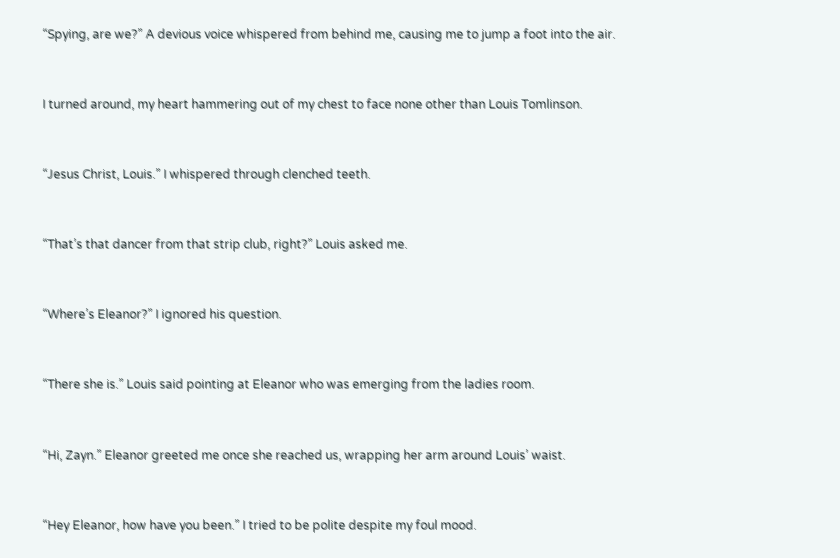“Spying, are we?” A devious voice whispered from behind me, causing me to jump a foot into the air.


I turned around, my heart hammering out of my chest to face none other than Louis Tomlinson.


“Jesus Christ, Louis.” I whispered through clenched teeth.


“That’s that dancer from that strip club, right?” Louis asked me.


“Where’s Eleanor?” I ignored his question.


“There she is.” Louis said pointing at Eleanor who was emerging from the ladies room.


“Hi, Zayn.” Eleanor greeted me once she reached us, wrapping her arm around Louis’ waist.


“Hey Eleanor, how have you been.” I tried to be polite despite my foul mood.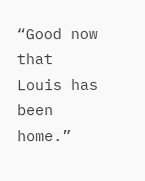“Good now that Louis has been home.”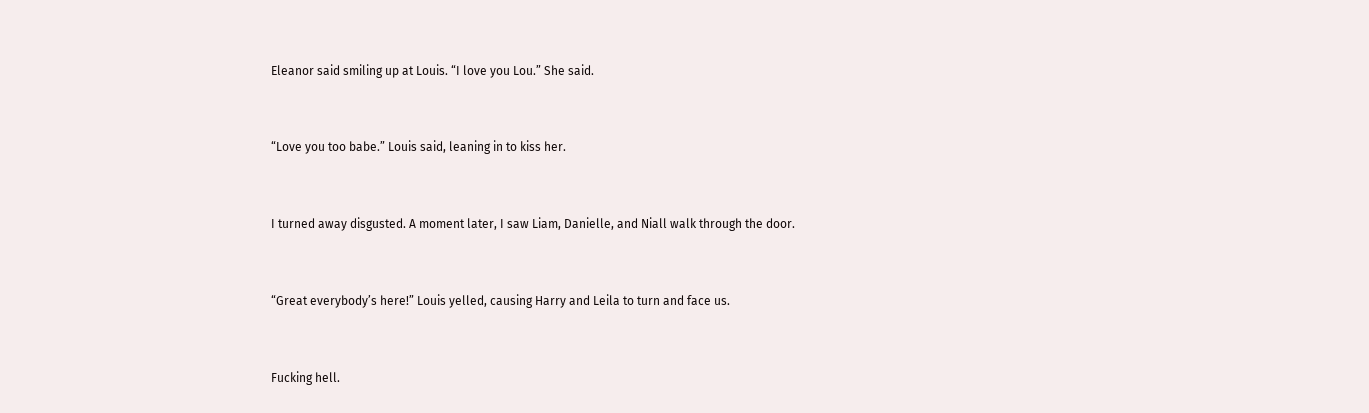Eleanor said smiling up at Louis. “I love you Lou.” She said.


“Love you too babe.” Louis said, leaning in to kiss her.


I turned away disgusted. A moment later, I saw Liam, Danielle, and Niall walk through the door.


“Great everybody’s here!” Louis yelled, causing Harry and Leila to turn and face us.


Fucking hell.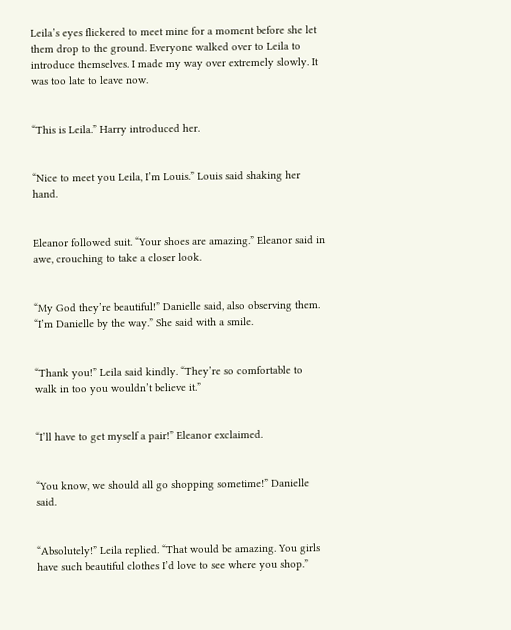Leila’s eyes flickered to meet mine for a moment before she let them drop to the ground. Everyone walked over to Leila to introduce themselves. I made my way over extremely slowly. It was too late to leave now.


“This is Leila.” Harry introduced her.


“Nice to meet you Leila, I’m Louis.” Louis said shaking her hand.


Eleanor followed suit. “Your shoes are amazing.” Eleanor said in awe, crouching to take a closer look.


“My God they’re beautiful!” Danielle said, also observing them. “I’m Danielle by the way.” She said with a smile.


“Thank you!” Leila said kindly. “They’re so comfortable to walk in too you wouldn’t believe it.”


“I’ll have to get myself a pair!” Eleanor exclaimed.


“You know, we should all go shopping sometime!” Danielle said.


“Absolutely!” Leila replied. “That would be amazing. You girls have such beautiful clothes I’d love to see where you shop.”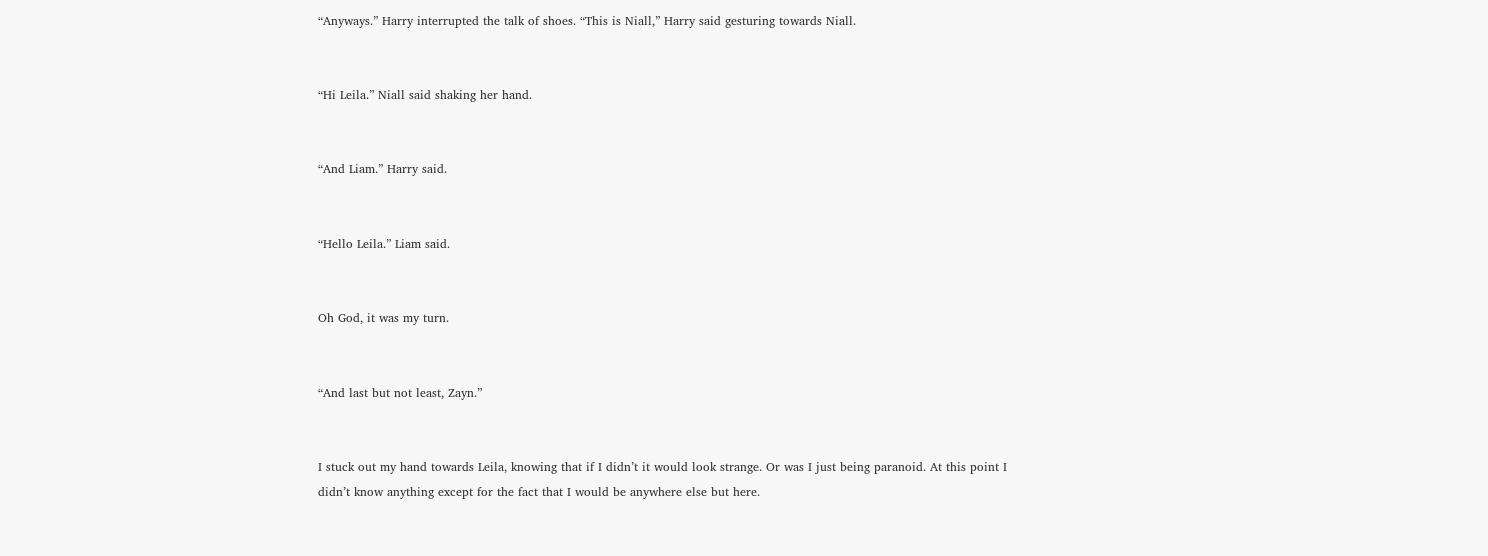“Anyways.” Harry interrupted the talk of shoes. “This is Niall,” Harry said gesturing towards Niall.


“Hi Leila.” Niall said shaking her hand.


“And Liam.” Harry said.


“Hello Leila.” Liam said.


Oh God, it was my turn.


“And last but not least, Zayn.”


I stuck out my hand towards Leila, knowing that if I didn’t it would look strange. Or was I just being paranoid. At this point I didn’t know anything except for the fact that I would be anywhere else but here.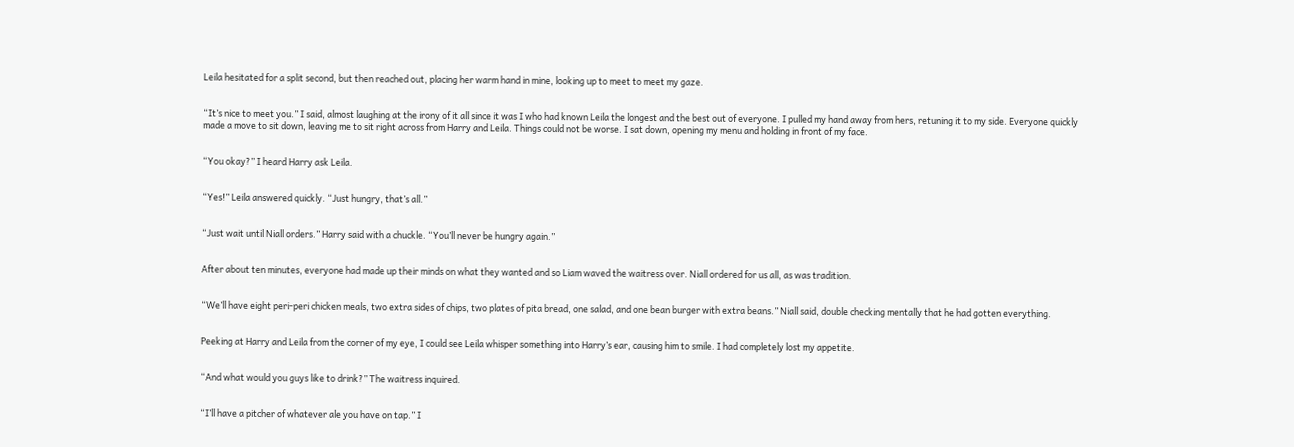Leila hesitated for a split second, but then reached out, placing her warm hand in mine, looking up to meet to meet my gaze.


“It’s nice to meet you.” I said, almost laughing at the irony of it all since it was I who had known Leila the longest and the best out of everyone. I pulled my hand away from hers, retuning it to my side. Everyone quickly made a move to sit down, leaving me to sit right across from Harry and Leila. Things could not be worse. I sat down, opening my menu and holding in front of my face.


“You okay?” I heard Harry ask Leila.


“Yes!” Leila answered quickly. “Just hungry, that’s all.”


“Just wait until Niall orders.” Harry said with a chuckle. “You’ll never be hungry again.”


After about ten minutes, everyone had made up their minds on what they wanted and so Liam waved the waitress over. Niall ordered for us all, as was tradition.


“We’ll have eight peri-peri chicken meals, two extra sides of chips, two plates of pita bread, one salad, and one bean burger with extra beans.” Niall said, double checking mentally that he had gotten everything.


Peeking at Harry and Leila from the corner of my eye, I could see Leila whisper something into Harry’s ear, causing him to smile. I had completely lost my appetite.


“And what would you guys like to drink?” The waitress inquired.


“I’ll have a pitcher of whatever ale you have on tap.” I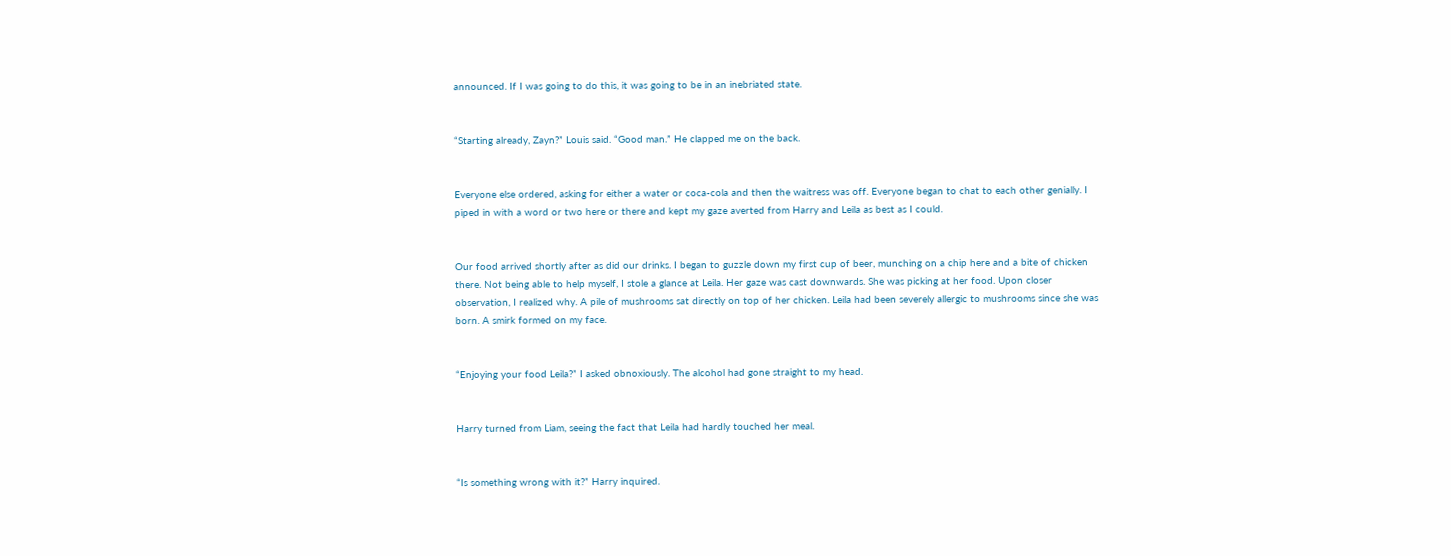announced. If I was going to do this, it was going to be in an inebriated state.


“Starting already, Zayn?” Louis said. “Good man.” He clapped me on the back.


Everyone else ordered, asking for either a water or coca-cola and then the waitress was off. Everyone began to chat to each other genially. I piped in with a word or two here or there and kept my gaze averted from Harry and Leila as best as I could.


Our food arrived shortly after as did our drinks. I began to guzzle down my first cup of beer, munching on a chip here and a bite of chicken there. Not being able to help myself, I stole a glance at Leila. Her gaze was cast downwards. She was picking at her food. Upon closer observation, I realized why. A pile of mushrooms sat directly on top of her chicken. Leila had been severely allergic to mushrooms since she was born. A smirk formed on my face.


“Enjoying your food Leila?” I asked obnoxiously. The alcohol had gone straight to my head.


Harry turned from Liam, seeing the fact that Leila had hardly touched her meal.


“Is something wrong with it?” Harry inquired.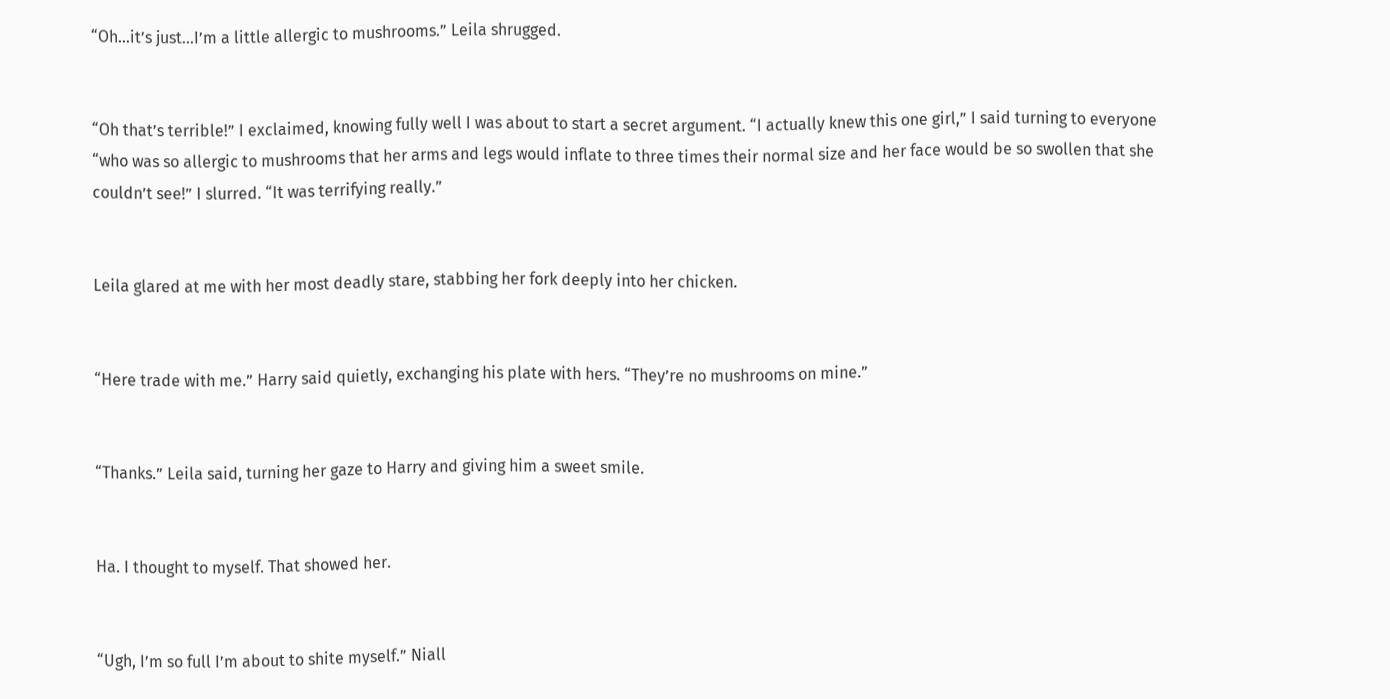“Oh…it’s just…I’m a little allergic to mushrooms.” Leila shrugged.


“Oh that’s terrible!” I exclaimed, knowing fully well I was about to start a secret argument. “I actually knew this one girl,” I said turning to everyone “who was so allergic to mushrooms that her arms and legs would inflate to three times their normal size and her face would be so swollen that she couldn’t see!” I slurred. “It was terrifying really.”


Leila glared at me with her most deadly stare, stabbing her fork deeply into her chicken.


“Here trade with me.” Harry said quietly, exchanging his plate with hers. “They’re no mushrooms on mine.”


“Thanks.” Leila said, turning her gaze to Harry and giving him a sweet smile.


Ha. I thought to myself. That showed her.


“Ugh, I’m so full I’m about to shite myself.” Niall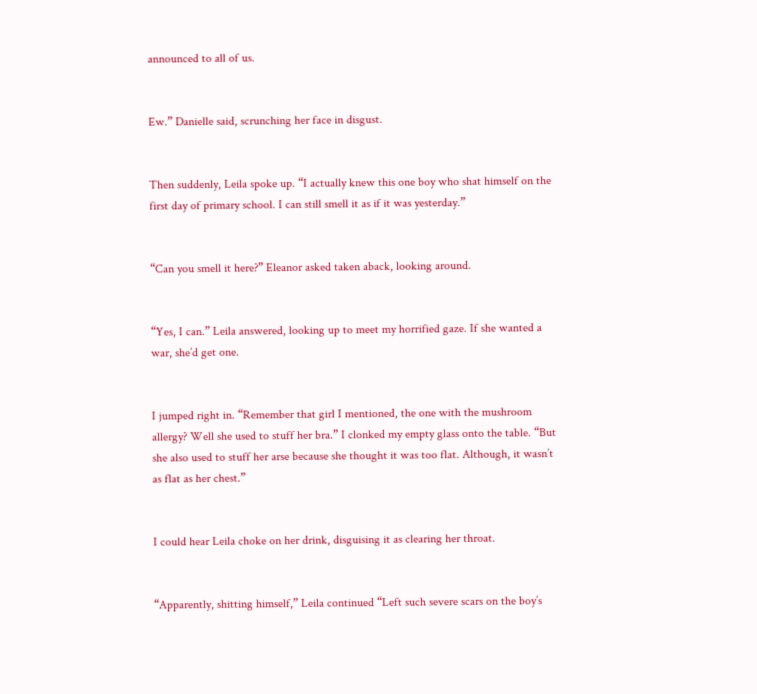announced to all of us.


Ew.” Danielle said, scrunching her face in disgust.


Then suddenly, Leila spoke up. “I actually knew this one boy who shat himself on the first day of primary school. I can still smell it as if it was yesterday.”


“Can you smell it here?” Eleanor asked taken aback, looking around.


“Yes, I can.” Leila answered, looking up to meet my horrified gaze. If she wanted a war, she’d get one.


I jumped right in. “Remember that girl I mentioned, the one with the mushroom allergy? Well she used to stuff her bra.” I clonked my empty glass onto the table. “But she also used to stuff her arse because she thought it was too flat. Although, it wasn’t as flat as her chest.”


I could hear Leila choke on her drink, disguising it as clearing her throat.


“Apparently, shitting himself,” Leila continued “Left such severe scars on the boy’s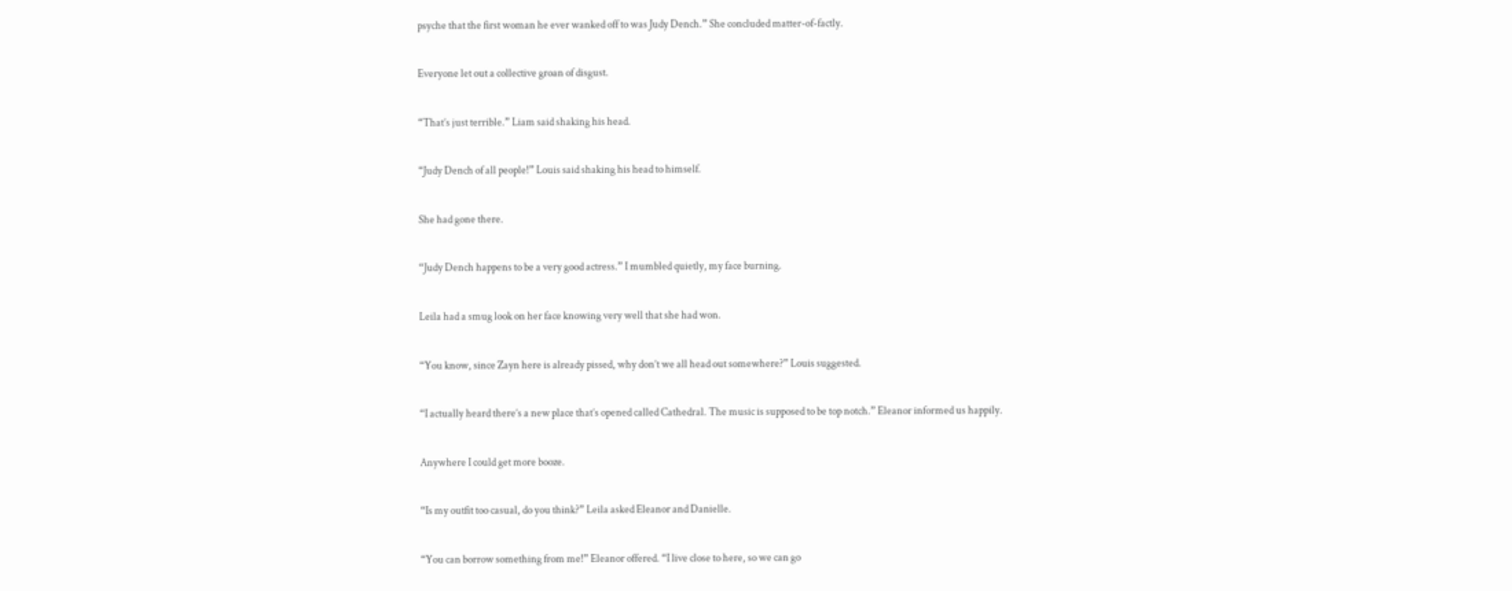psyche that the first woman he ever wanked off to was Judy Dench.” She concluded matter-of-factly.


Everyone let out a collective groan of disgust.


“That’s just terrible.” Liam said shaking his head.


“Judy Dench of all people!” Louis said shaking his head to himself.


She had gone there.


“Judy Dench happens to be a very good actress.” I mumbled quietly, my face burning.


Leila had a smug look on her face knowing very well that she had won.


“You know, since Zayn here is already pissed, why don’t we all head out somewhere?” Louis suggested.


“I actually heard there’s a new place that’s opened called Cathedral. The music is supposed to be top notch.” Eleanor informed us happily.


Anywhere I could get more booze.


“Is my outfit too casual, do you think?” Leila asked Eleanor and Danielle.


“You can borrow something from me!” Eleanor offered. “I live close to here, so we can go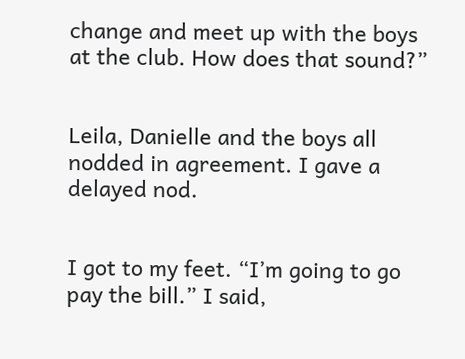change and meet up with the boys at the club. How does that sound?”


Leila, Danielle and the boys all nodded in agreement. I gave a delayed nod.


I got to my feet. “I’m going to go pay the bill.” I said,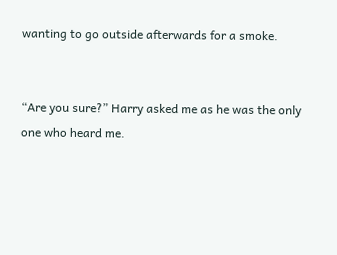wanting to go outside afterwards for a smoke.


“Are you sure?” Harry asked me as he was the only one who heard me.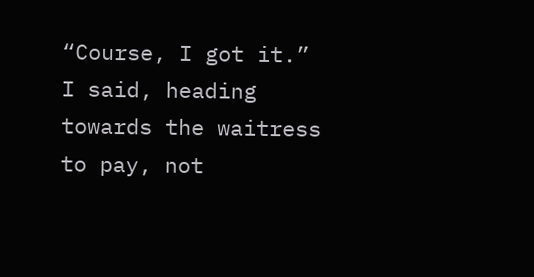“Course, I got it.” I said, heading towards the waitress to pay, not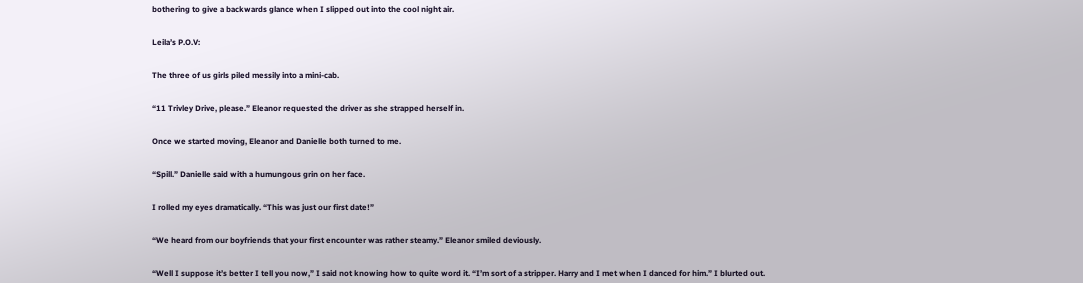bothering to give a backwards glance when I slipped out into the cool night air.


Leila’s P.O.V:


The three of us girls piled messily into a mini-cab.


“11 Trivley Drive, please.” Eleanor requested the driver as she strapped herself in.


Once we started moving, Eleanor and Danielle both turned to me.


“Spill.” Danielle said with a humungous grin on her face.


I rolled my eyes dramatically. “This was just our first date!”


“We heard from our boyfriends that your first encounter was rather steamy.” Eleanor smiled deviously.


“Well I suppose it’s better I tell you now,” I said not knowing how to quite word it. “I’m sort of a stripper. Harry and I met when I danced for him.” I blurted out.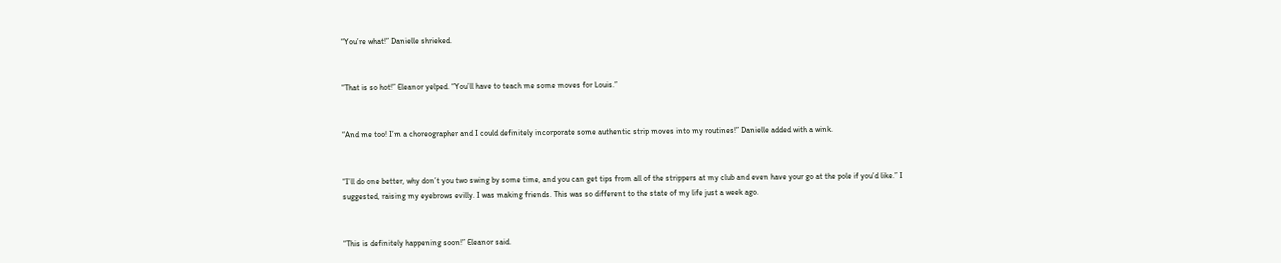“You’re what!” Danielle shrieked.


“That is so hot!” Eleanor yelped. “You’ll have to teach me some moves for Louis.”


“And me too! I’m a choreographer and I could definitely incorporate some authentic strip moves into my routines!” Danielle added with a wink.


“I’ll do one better, why don’t you two swing by some time, and you can get tips from all of the strippers at my club and even have your go at the pole if you’d like.” I suggested, raising my eyebrows evilly. I was making friends. This was so different to the state of my life just a week ago.


“This is definitely happening soon!” Eleanor said.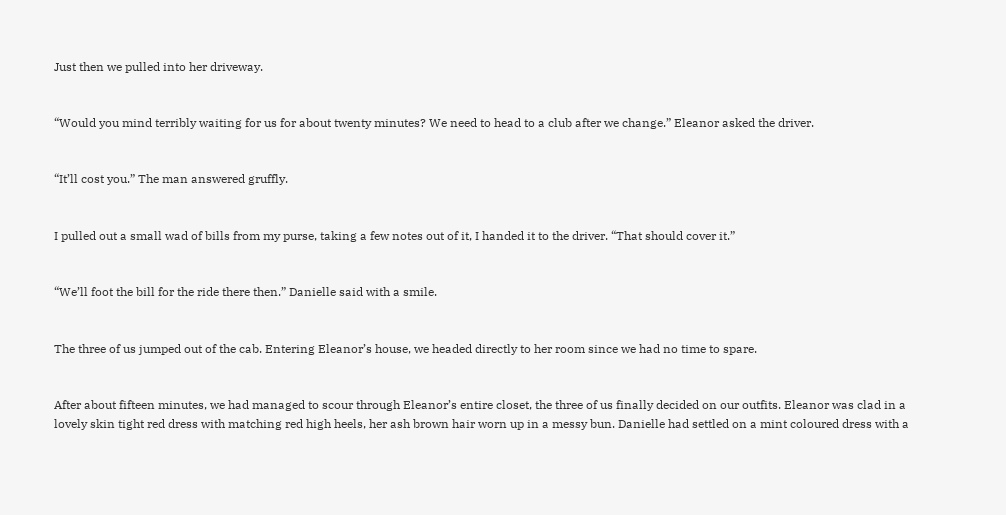Just then we pulled into her driveway.


“Would you mind terribly waiting for us for about twenty minutes? We need to head to a club after we change.” Eleanor asked the driver.


“It’ll cost you.” The man answered gruffly.


I pulled out a small wad of bills from my purse, taking a few notes out of it, I handed it to the driver. “That should cover it.”


“We’ll foot the bill for the ride there then.” Danielle said with a smile.


The three of us jumped out of the cab. Entering Eleanor’s house, we headed directly to her room since we had no time to spare.


After about fifteen minutes, we had managed to scour through Eleanor’s entire closet, the three of us finally decided on our outfits. Eleanor was clad in a lovely skin tight red dress with matching red high heels, her ash brown hair worn up in a messy bun. Danielle had settled on a mint coloured dress with a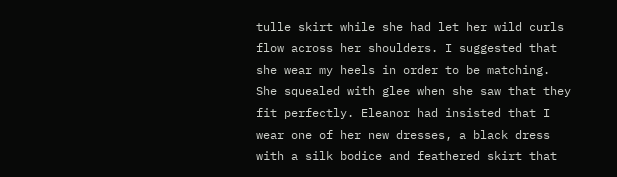tulle skirt while she had let her wild curls flow across her shoulders. I suggested that she wear my heels in order to be matching. She squealed with glee when she saw that they fit perfectly. Eleanor had insisted that I wear one of her new dresses, a black dress with a silk bodice and feathered skirt that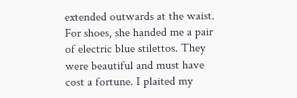extended outwards at the waist. For shoes, she handed me a pair of electric blue stilettos. They were beautiful and must have cost a fortune. I plaited my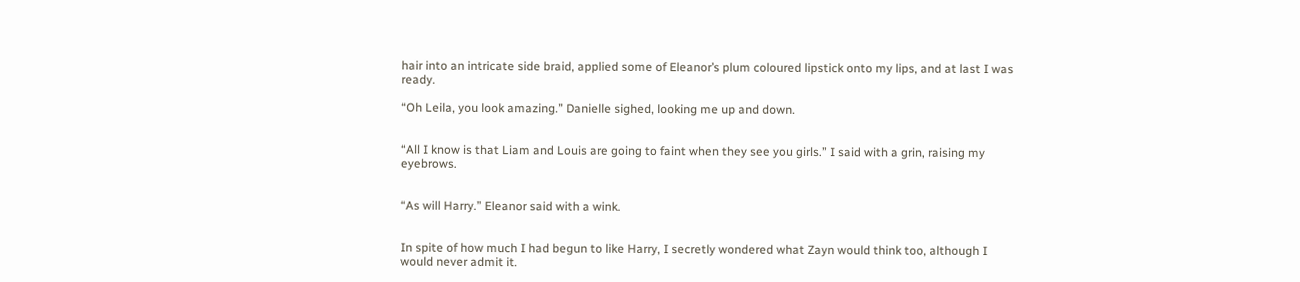hair into an intricate side braid, applied some of Eleanor’s plum coloured lipstick onto my lips, and at last I was ready.

“Oh Leila, you look amazing.” Danielle sighed, looking me up and down.


“All I know is that Liam and Louis are going to faint when they see you girls.” I said with a grin, raising my eyebrows.


“As will Harry.” Eleanor said with a wink.


In spite of how much I had begun to like Harry, I secretly wondered what Zayn would think too, although I would never admit it.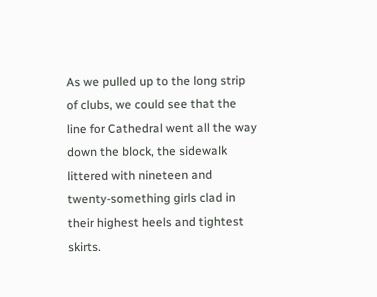As we pulled up to the long strip of clubs, we could see that the line for Cathedral went all the way down the block, the sidewalk littered with nineteen and twenty-something girls clad in their highest heels and tightest skirts.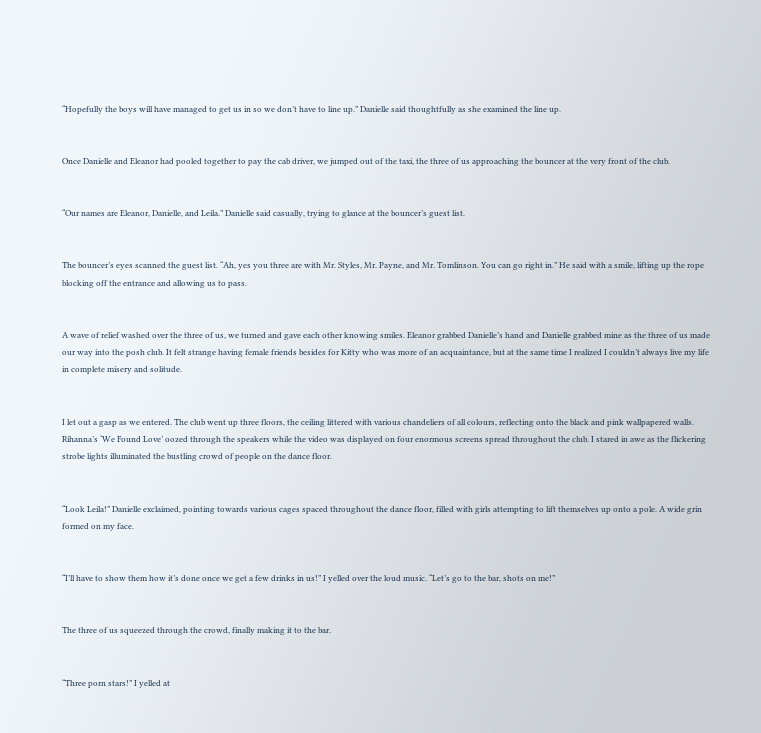“Hopefully the boys will have managed to get us in so we don’t have to line up.” Danielle said thoughtfully as she examined the line up.


Once Danielle and Eleanor had pooled together to pay the cab driver, we jumped out of the taxi, the three of us approaching the bouncer at the very front of the club.


“Our names are Eleanor, Danielle, and Leila.” Danielle said casually, trying to glance at the bouncer’s guest list.


The bouncer’s eyes scanned the guest list. “Ah, yes you three are with Mr. Styles, Mr. Payne, and Mr. Tomlinson. You can go right in.” He said with a smile, lifting up the rope blocking off the entrance and allowing us to pass.


A wave of relief washed over the three of us, we turned and gave each other knowing smiles. Eleanor grabbed Danielle’s hand and Danielle grabbed mine as the three of us made our way into the posh club. It felt strange having female friends besides for Kitty who was more of an acquaintance, but at the same time I realized I couldn’t always live my life in complete misery and solitude.


I let out a gasp as we entered. The club went up three floors, the ceiling littered with various chandeliers of all colours, reflecting onto the black and pink wallpapered walls. Rihanna’s ‘We Found Love’ oozed through the speakers while the video was displayed on four enormous screens spread throughout the club. I stared in awe as the flickering strobe lights illuminated the bustling crowd of people on the dance floor.


“Look Leila!” Danielle exclaimed, pointing towards various cages spaced throughout the dance floor, filled with girls attempting to lift themselves up onto a pole. A wide grin formed on my face.


“I’ll have to show them how it’s done once we get a few drinks in us!” I yelled over the loud music. “Let’s go to the bar, shots on me!”


The three of us squeezed through the crowd, finally making it to the bar.


“Three porn stars!” I yelled at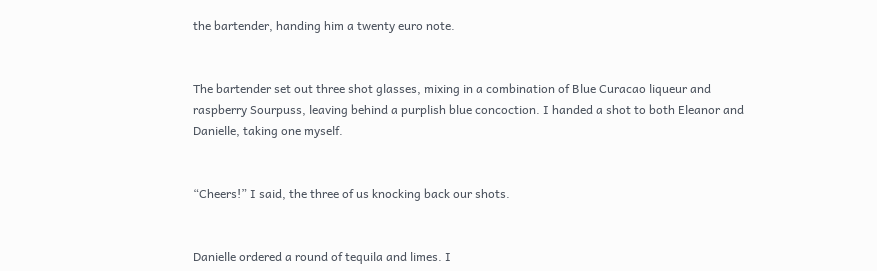the bartender, handing him a twenty euro note.


The bartender set out three shot glasses, mixing in a combination of Blue Curacao liqueur and raspberry Sourpuss, leaving behind a purplish blue concoction. I handed a shot to both Eleanor and Danielle, taking one myself.


“Cheers!” I said, the three of us knocking back our shots.


Danielle ordered a round of tequila and limes. I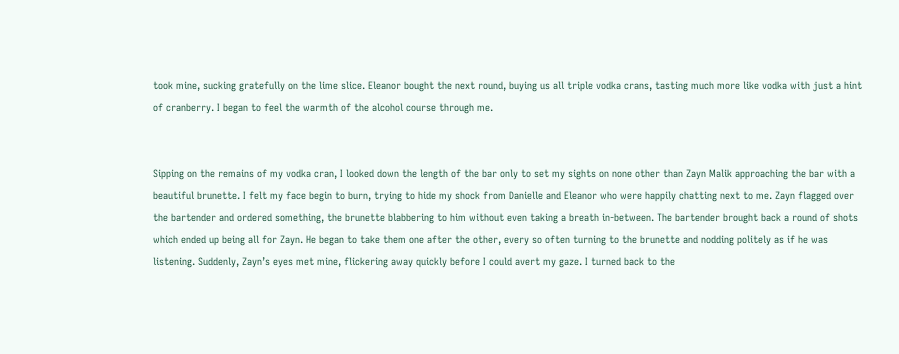took mine, sucking gratefully on the lime slice. Eleanor bought the next round, buying us all triple vodka crans, tasting much more like vodka with just a hint of cranberry. I began to feel the warmth of the alcohol course through me.


Sipping on the remains of my vodka cran, I looked down the length of the bar only to set my sights on none other than Zayn Malik approaching the bar with a beautiful brunette. I felt my face begin to burn, trying to hide my shock from Danielle and Eleanor who were happily chatting next to me. Zayn flagged over the bartender and ordered something, the brunette blabbering to him without even taking a breath in-between. The bartender brought back a round of shots which ended up being all for Zayn. He began to take them one after the other, every so often turning to the brunette and nodding politely as if he was listening. Suddenly, Zayn’s eyes met mine, flickering away quickly before I could avert my gaze. I turned back to the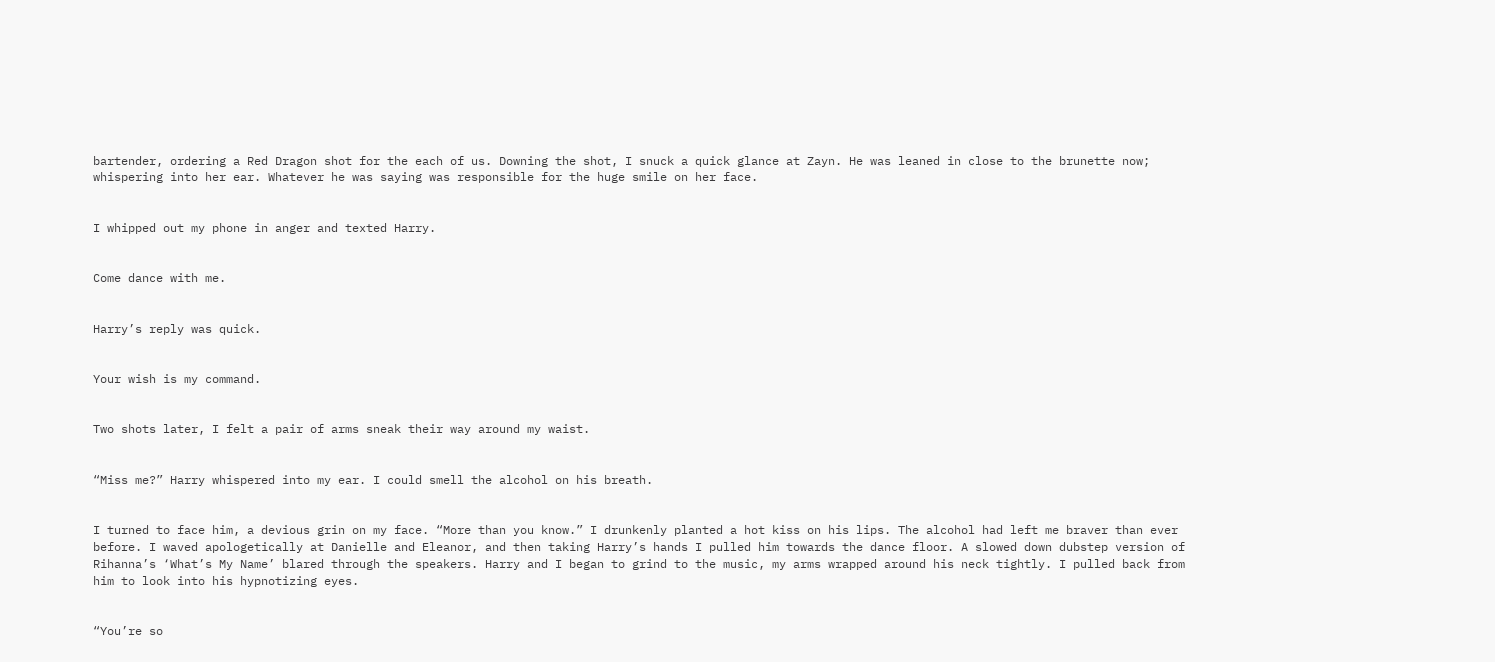bartender, ordering a Red Dragon shot for the each of us. Downing the shot, I snuck a quick glance at Zayn. He was leaned in close to the brunette now; whispering into her ear. Whatever he was saying was responsible for the huge smile on her face.


I whipped out my phone in anger and texted Harry.


Come dance with me.


Harry’s reply was quick.


Your wish is my command.


Two shots later, I felt a pair of arms sneak their way around my waist.


“Miss me?” Harry whispered into my ear. I could smell the alcohol on his breath.


I turned to face him, a devious grin on my face. “More than you know.” I drunkenly planted a hot kiss on his lips. The alcohol had left me braver than ever before. I waved apologetically at Danielle and Eleanor, and then taking Harry’s hands I pulled him towards the dance floor. A slowed down dubstep version of Rihanna’s ‘What’s My Name’ blared through the speakers. Harry and I began to grind to the music, my arms wrapped around his neck tightly. I pulled back from him to look into his hypnotizing eyes.


“You’re so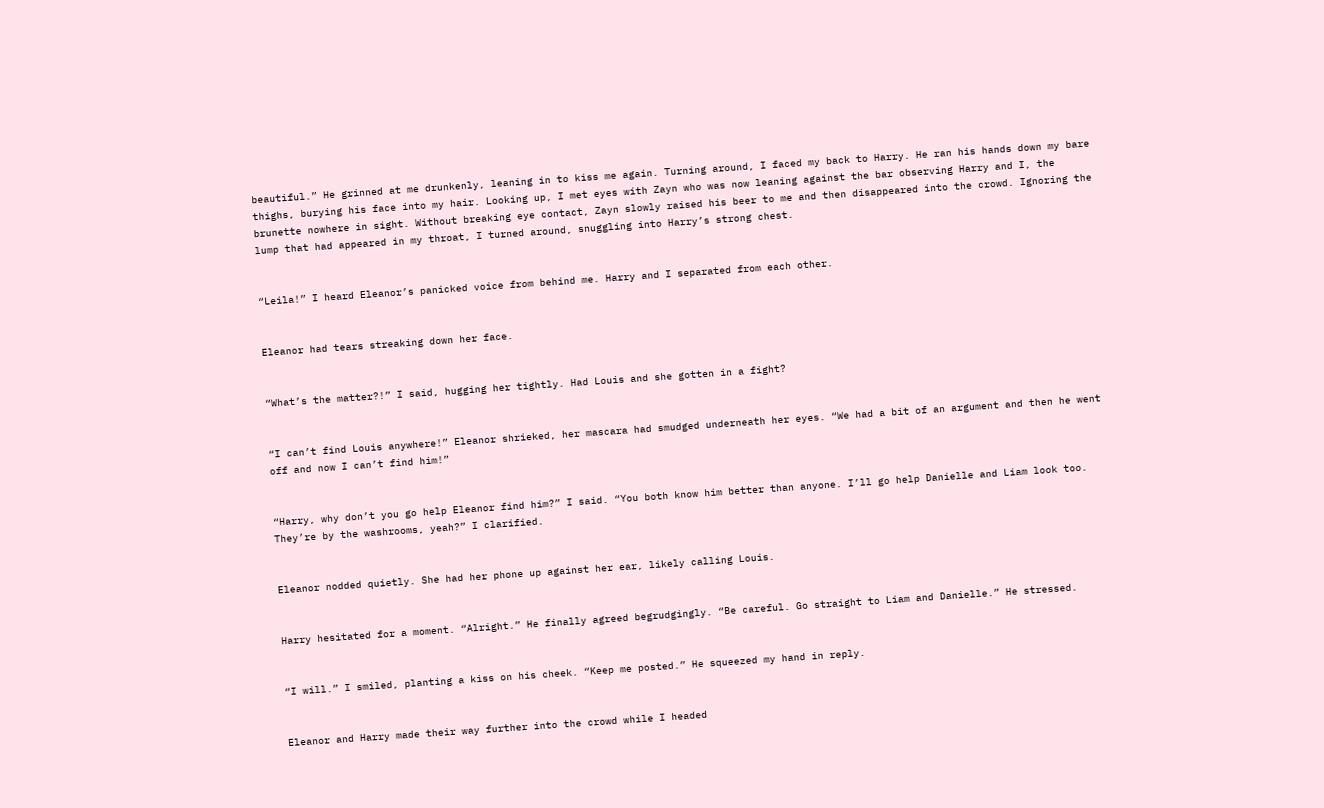beautiful.” He grinned at me drunkenly, leaning in to kiss me again. Turning around, I faced my back to Harry. He ran his hands down my bare thighs, burying his face into my hair. Looking up, I met eyes with Zayn who was now leaning against the bar observing Harry and I, the brunette nowhere in sight. Without breaking eye contact, Zayn slowly raised his beer to me and then disappeared into the crowd. Ignoring the lump that had appeared in my throat, I turned around, snuggling into Harry’s strong chest.


“Leila!” I heard Eleanor’s panicked voice from behind me. Harry and I separated from each other.


Eleanor had tears streaking down her face.


“What’s the matter?!” I said, hugging her tightly. Had Louis and she gotten in a fight?


“I can’t find Louis anywhere!” Eleanor shrieked, her mascara had smudged underneath her eyes. “We had a bit of an argument and then he went off and now I can’t find him!”


“Harry, why don’t you go help Eleanor find him?” I said. “You both know him better than anyone. I’ll go help Danielle and Liam look too. They’re by the washrooms, yeah?” I clarified.


Eleanor nodded quietly. She had her phone up against her ear, likely calling Louis.


Harry hesitated for a moment. “Alright.” He finally agreed begrudgingly. “Be careful. Go straight to Liam and Danielle.” He stressed.


“I will.” I smiled, planting a kiss on his cheek. “Keep me posted.” He squeezed my hand in reply.


Eleanor and Harry made their way further into the crowd while I headed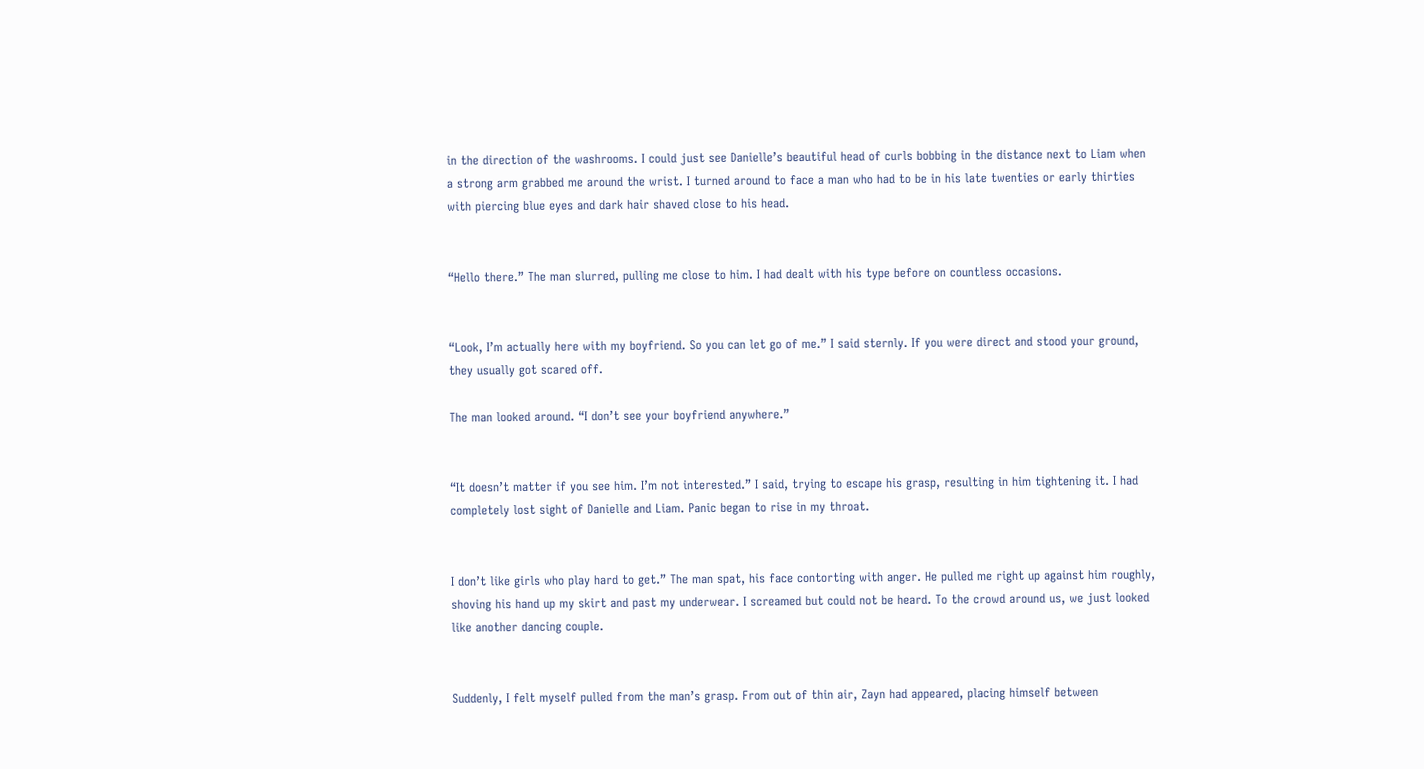in the direction of the washrooms. I could just see Danielle’s beautiful head of curls bobbing in the distance next to Liam when a strong arm grabbed me around the wrist. I turned around to face a man who had to be in his late twenties or early thirties with piercing blue eyes and dark hair shaved close to his head.


“Hello there.” The man slurred, pulling me close to him. I had dealt with his type before on countless occasions.


“Look, I’m actually here with my boyfriend. So you can let go of me.” I said sternly. If you were direct and stood your ground, they usually got scared off.

The man looked around. “I don’t see your boyfriend anywhere.”


“It doesn’t matter if you see him. I’m not interested.” I said, trying to escape his grasp, resulting in him tightening it. I had completely lost sight of Danielle and Liam. Panic began to rise in my throat.


I don’t like girls who play hard to get.” The man spat, his face contorting with anger. He pulled me right up against him roughly, shoving his hand up my skirt and past my underwear. I screamed but could not be heard. To the crowd around us, we just looked like another dancing couple.


Suddenly, I felt myself pulled from the man’s grasp. From out of thin air, Zayn had appeared, placing himself between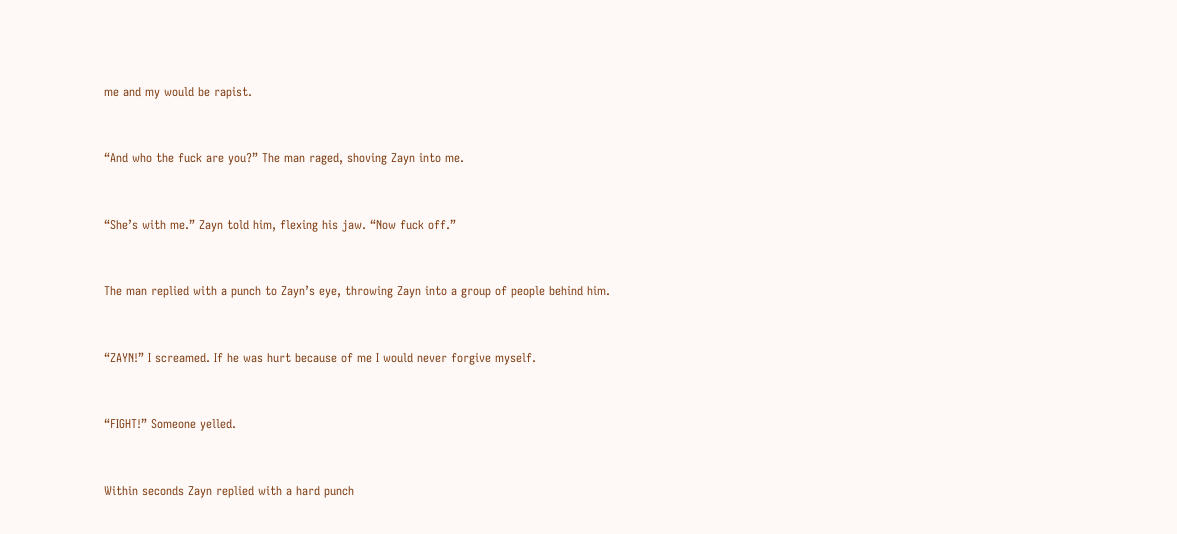me and my would be rapist.


“And who the fuck are you?” The man raged, shoving Zayn into me.


“She’s with me.” Zayn told him, flexing his jaw. “Now fuck off.”


The man replied with a punch to Zayn’s eye, throwing Zayn into a group of people behind him.


“ZAYN!” I screamed. If he was hurt because of me I would never forgive myself.


“FIGHT!” Someone yelled.


Within seconds Zayn replied with a hard punch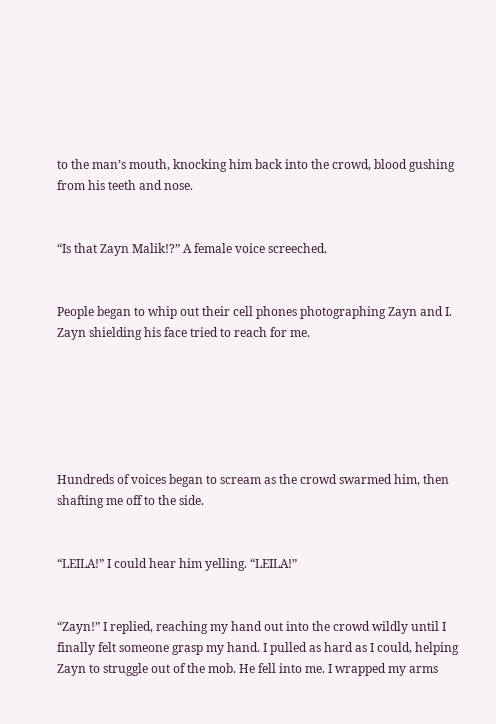to the man’s mouth, knocking him back into the crowd, blood gushing from his teeth and nose.


“Is that Zayn Malik!?” A female voice screeched.


People began to whip out their cell phones photographing Zayn and I. Zayn shielding his face tried to reach for me.






Hundreds of voices began to scream as the crowd swarmed him, then shafting me off to the side.


“LEILA!” I could hear him yelling. “LEILA!”


“Zayn!” I replied, reaching my hand out into the crowd wildly until I finally felt someone grasp my hand. I pulled as hard as I could, helping Zayn to struggle out of the mob. He fell into me. I wrapped my arms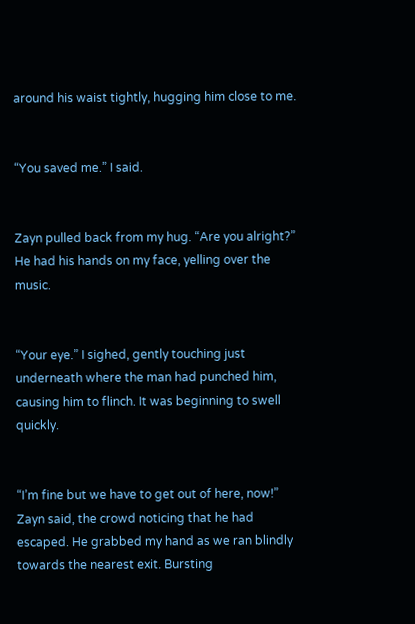around his waist tightly, hugging him close to me.


“You saved me.” I said.


Zayn pulled back from my hug. “Are you alright?” He had his hands on my face, yelling over the music.


“Your eye.” I sighed, gently touching just underneath where the man had punched him, causing him to flinch. It was beginning to swell quickly.


“I’m fine but we have to get out of here, now!” Zayn said, the crowd noticing that he had escaped. He grabbed my hand as we ran blindly towards the nearest exit. Bursting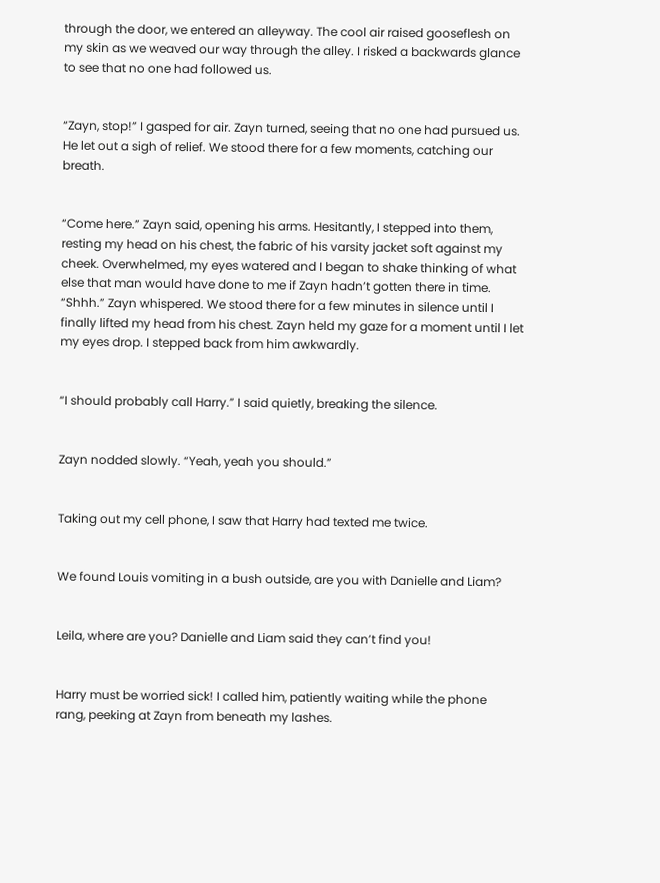through the door, we entered an alleyway. The cool air raised gooseflesh on my skin as we weaved our way through the alley. I risked a backwards glance to see that no one had followed us.


“Zayn, stop!” I gasped for air. Zayn turned, seeing that no one had pursued us. He let out a sigh of relief. We stood there for a few moments, catching our breath.


“Come here.” Zayn said, opening his arms. Hesitantly, I stepped into them, resting my head on his chest, the fabric of his varsity jacket soft against my cheek. Overwhelmed, my eyes watered and I began to shake thinking of what else that man would have done to me if Zayn hadn’t gotten there in time. “Shhh.” Zayn whispered. We stood there for a few minutes in silence until I finally lifted my head from his chest. Zayn held my gaze for a moment until I let my eyes drop. I stepped back from him awkwardly.


“I should probably call Harry.” I said quietly, breaking the silence.


Zayn nodded slowly. “Yeah, yeah you should.”


Taking out my cell phone, I saw that Harry had texted me twice.


We found Louis vomiting in a bush outside, are you with Danielle and Liam?


Leila, where are you? Danielle and Liam said they can’t find you!


Harry must be worried sick! I called him, patiently waiting while the phone rang, peeking at Zayn from beneath my lashes.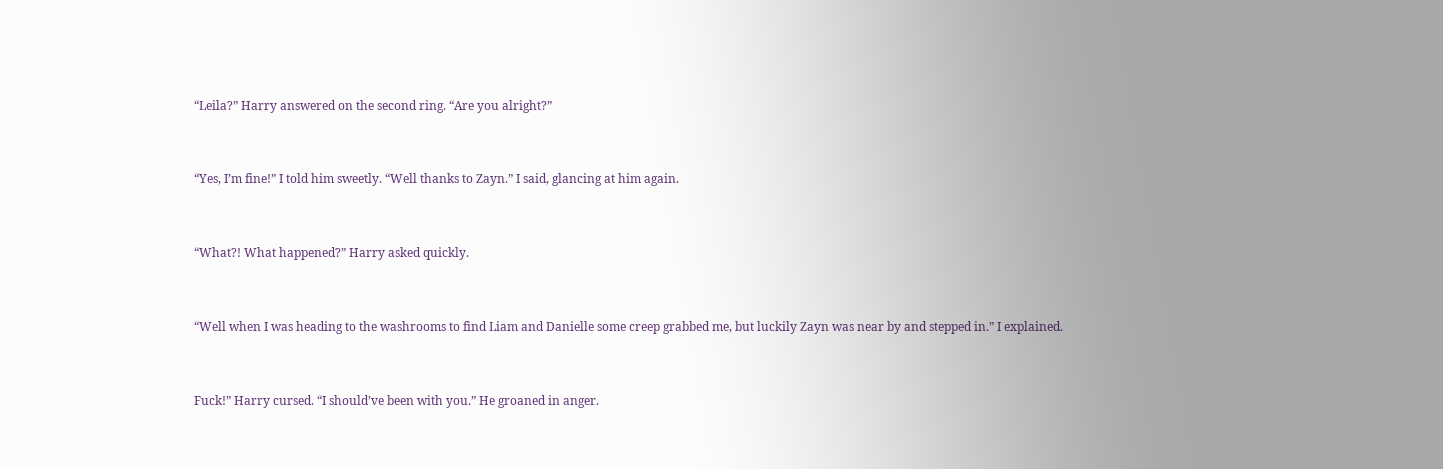“Leila?” Harry answered on the second ring. “Are you alright?”


“Yes, I’m fine!” I told him sweetly. “Well thanks to Zayn.” I said, glancing at him again.


“What?! What happened?” Harry asked quickly.


“Well when I was heading to the washrooms to find Liam and Danielle some creep grabbed me, but luckily Zayn was near by and stepped in.” I explained.


Fuck!” Harry cursed. “I should’ve been with you.” He groaned in anger.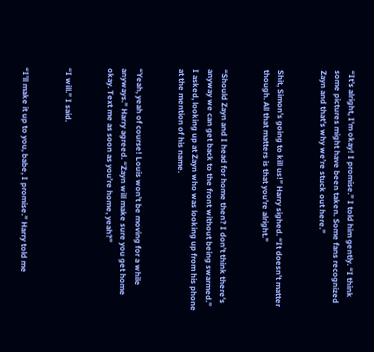“It’s alright, I’m okay! I promise.” I told him gently. “I think some pictures might have been taken. Some fans recognized Zayn and that’s why we’re stuck out here.”


Shit, Simon’s going to kill us!” Harry sighed. “It doesn’t matter though. All that matters is that you’re alright.”


“Should Zayn and I head for home then? I don’t think there’s anyway we can get back to the front without being swarmed.” I asked, looking up at Zayn who was looking up from his phone at the mention of his name.


“Yeah, yeah of course! Louis won’t be moving for a while anyways.” Harry agreed. “Zayn will make sure you get home okay. Text me as soon as you’re home, yeah?”


“I will.” I said.


“I’ll make it up to you, babe, I promise.” Harry told me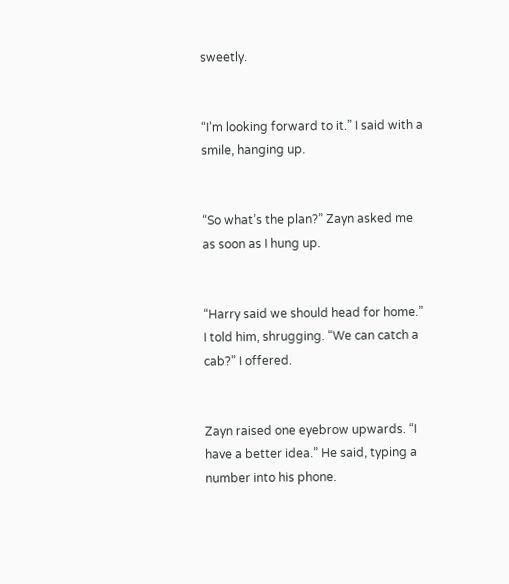sweetly.


“I’m looking forward to it.” I said with a smile, hanging up.


“So what’s the plan?” Zayn asked me as soon as I hung up.


“Harry said we should head for home.” I told him, shrugging. “We can catch a cab?” I offered.


Zayn raised one eyebrow upwards. “I have a better idea.” He said, typing a number into his phone.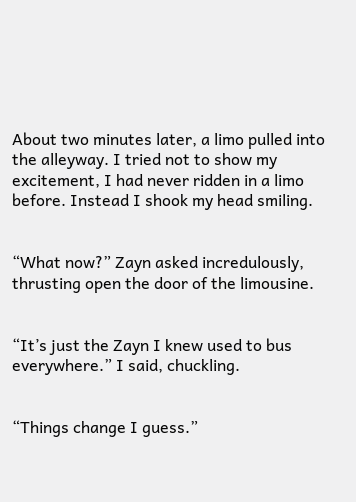About two minutes later, a limo pulled into the alleyway. I tried not to show my excitement, I had never ridden in a limo before. Instead I shook my head smiling.


“What now?” Zayn asked incredulously, thrusting open the door of the limousine.


“It’s just the Zayn I knew used to bus everywhere.” I said, chuckling.


“Things change I guess.”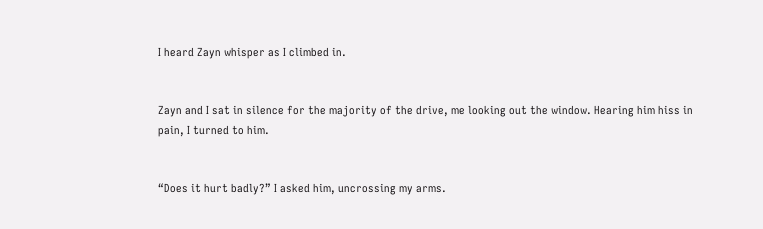I heard Zayn whisper as I climbed in.


Zayn and I sat in silence for the majority of the drive, me looking out the window. Hearing him hiss in pain, I turned to him.


“Does it hurt badly?” I asked him, uncrossing my arms.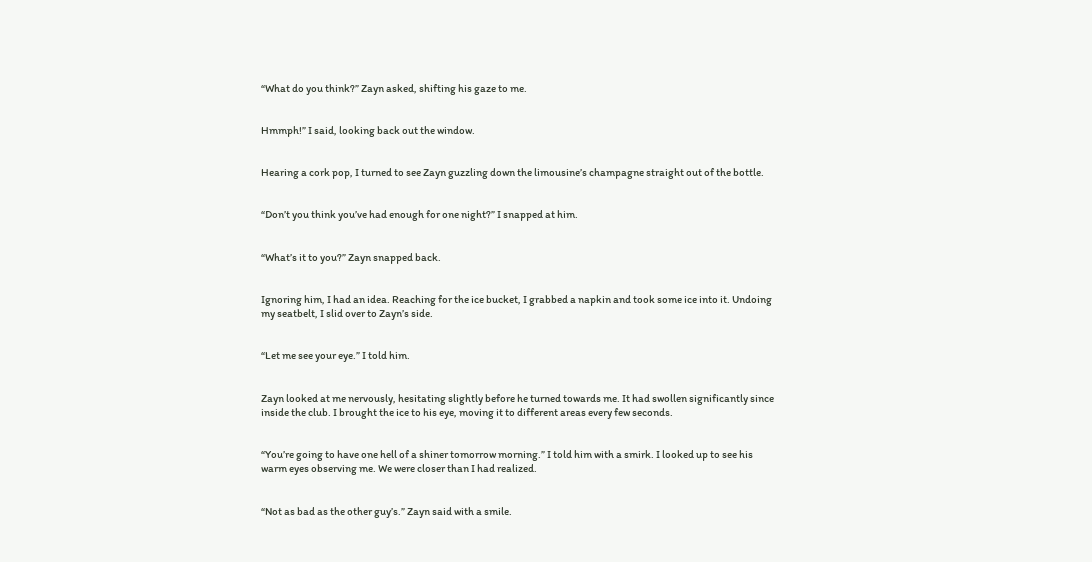“What do you think?” Zayn asked, shifting his gaze to me.


Hmmph!” I said, looking back out the window.


Hearing a cork pop, I turned to see Zayn guzzling down the limousine’s champagne straight out of the bottle.


“Don’t you think you’ve had enough for one night?” I snapped at him.


“What’s it to you?” Zayn snapped back.


Ignoring him, I had an idea. Reaching for the ice bucket, I grabbed a napkin and took some ice into it. Undoing my seatbelt, I slid over to Zayn’s side.


“Let me see your eye.” I told him.


Zayn looked at me nervously, hesitating slightly before he turned towards me. It had swollen significantly since inside the club. I brought the ice to his eye, moving it to different areas every few seconds.


“You’re going to have one hell of a shiner tomorrow morning.” I told him with a smirk. I looked up to see his warm eyes observing me. We were closer than I had realized.


“Not as bad as the other guy’s.” Zayn said with a smile.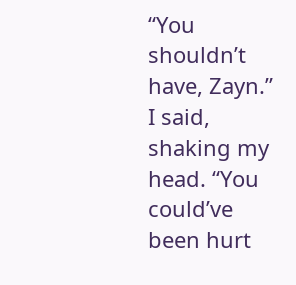“You shouldn’t have, Zayn.” I said, shaking my head. “You could’ve been hurt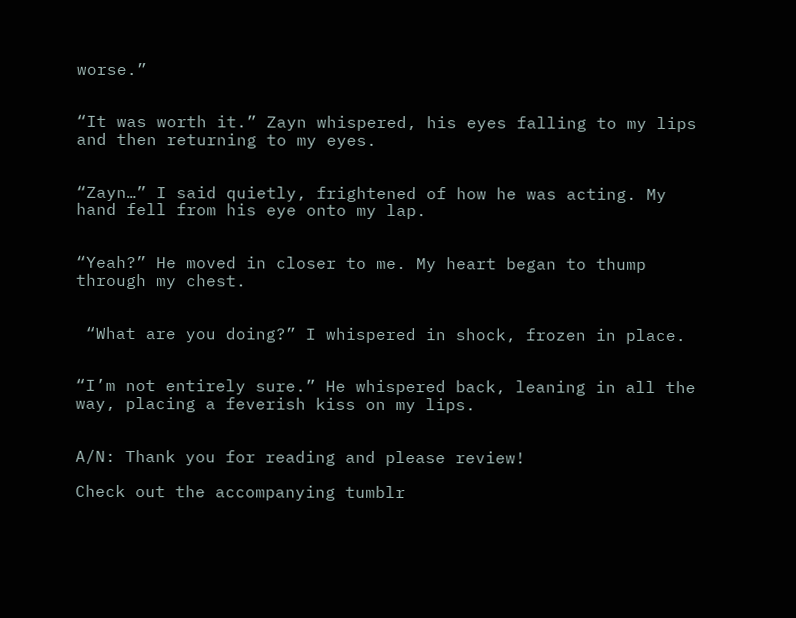worse.”


“It was worth it.” Zayn whispered, his eyes falling to my lips and then returning to my eyes.


“Zayn…” I said quietly, frightened of how he was acting. My hand fell from his eye onto my lap.


“Yeah?” He moved in closer to me. My heart began to thump through my chest.


 “What are you doing?” I whispered in shock, frozen in place.


“I’m not entirely sure.” He whispered back, leaning in all the way, placing a feverish kiss on my lips.


A/N: Thank you for reading and please review!

Check out the accompanying tumblr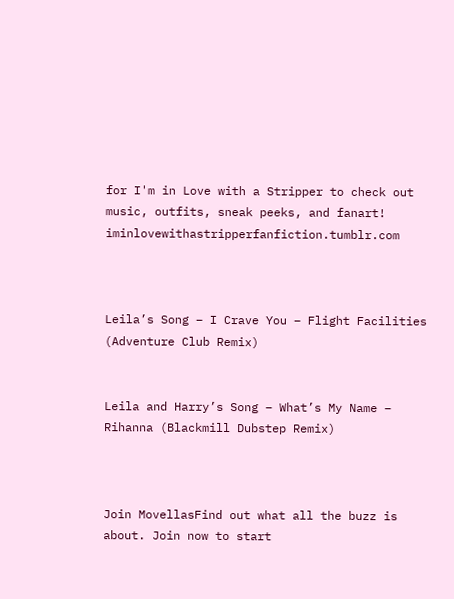for I'm in Love with a Stripper to check out music, outfits, sneak peeks, and fanart! iminlovewithastripperfanfiction.tumblr.com



Leila’s Song – I Crave You – Flight Facilities (Adventure Club Remix)


Leila and Harry’s Song – What’s My Name – Rihanna (Blackmill Dubstep Remix)



Join MovellasFind out what all the buzz is about. Join now to start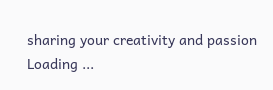sharing your creativity and passion
Loading ...